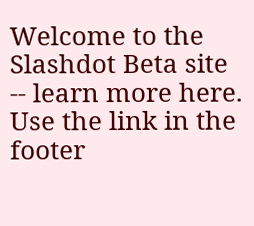Welcome to the Slashdot Beta site -- learn more here. Use the link in the footer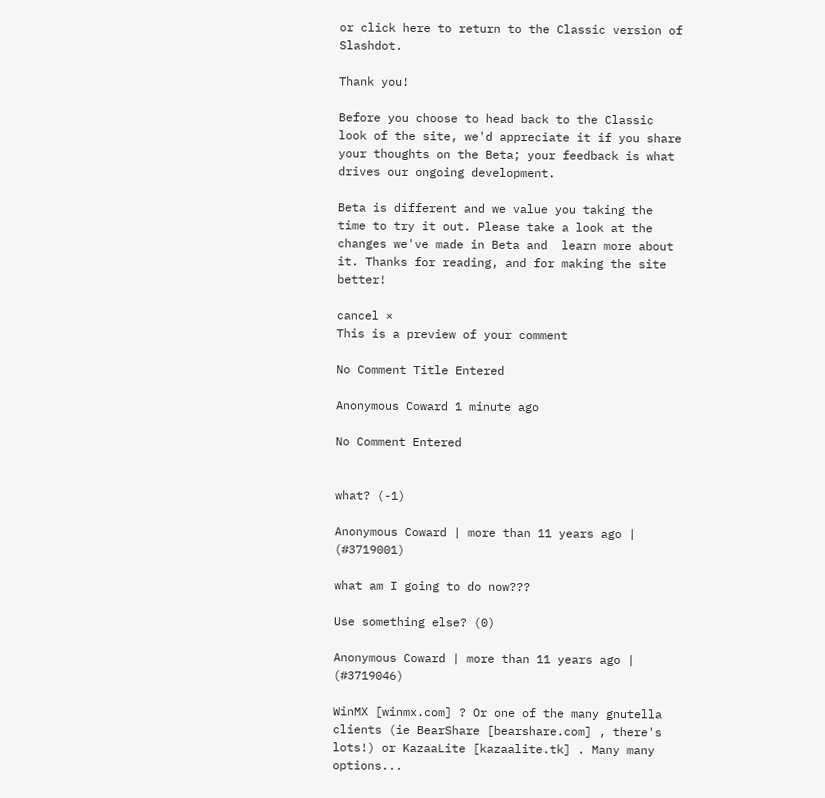or click here to return to the Classic version of Slashdot.

Thank you!

Before you choose to head back to the Classic look of the site, we'd appreciate it if you share your thoughts on the Beta; your feedback is what drives our ongoing development.

Beta is different and we value you taking the time to try it out. Please take a look at the changes we've made in Beta and  learn more about it. Thanks for reading, and for making the site better!

cancel ×
This is a preview of your comment

No Comment Title Entered

Anonymous Coward 1 minute ago

No Comment Entered


what? (-1)

Anonymous Coward | more than 11 years ago | (#3719001)

what am I going to do now???

Use something else? (0)

Anonymous Coward | more than 11 years ago | (#3719046)

WinMX [winmx.com] ? Or one of the many gnutella clients (ie BearShare [bearshare.com] , there's lots!) or KazaaLite [kazaalite.tk] . Many many options...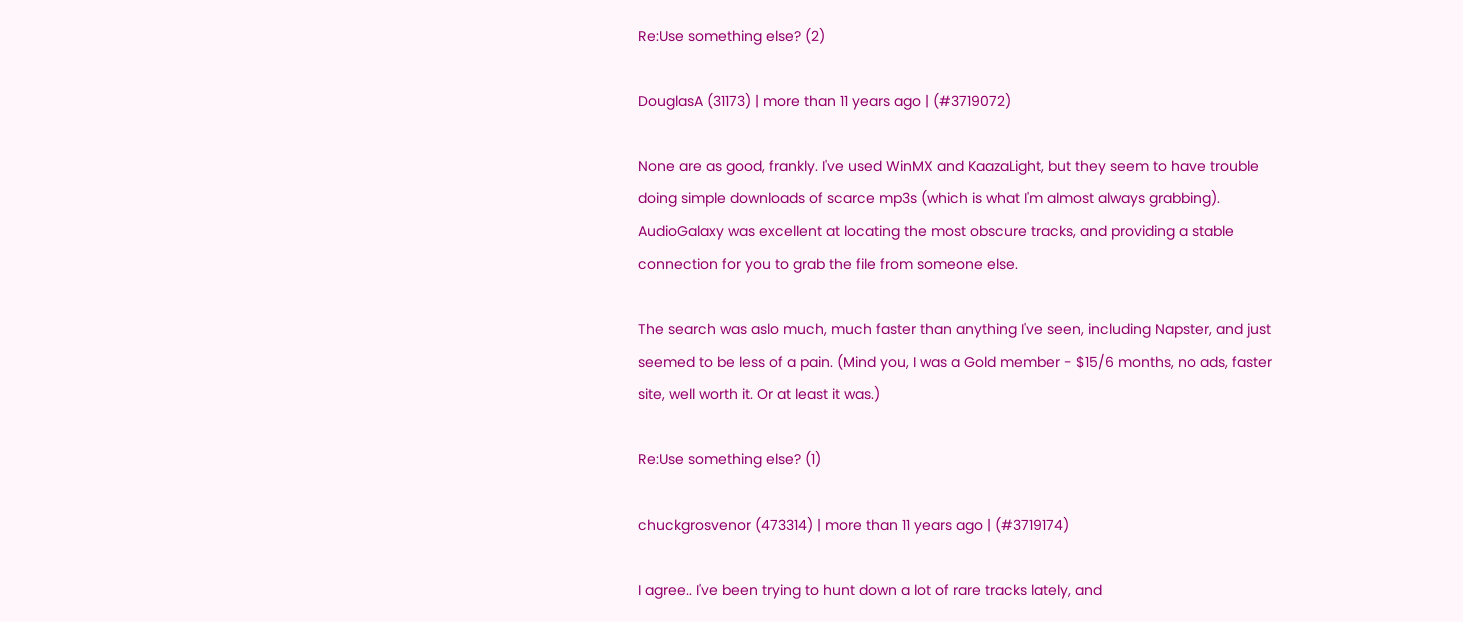Re:Use something else? (2)

DouglasA (31173) | more than 11 years ago | (#3719072)

None are as good, frankly. I've used WinMX and KaazaLight, but they seem to have trouble doing simple downloads of scarce mp3s (which is what I'm almost always grabbing). AudioGalaxy was excellent at locating the most obscure tracks, and providing a stable connection for you to grab the file from someone else.

The search was aslo much, much faster than anything I've seen, including Napster, and just seemed to be less of a pain. (Mind you, I was a Gold member - $15/6 months, no ads, faster site, well worth it. Or at least it was.)

Re:Use something else? (1)

chuckgrosvenor (473314) | more than 11 years ago | (#3719174)

I agree.. I've been trying to hunt down a lot of rare tracks lately, and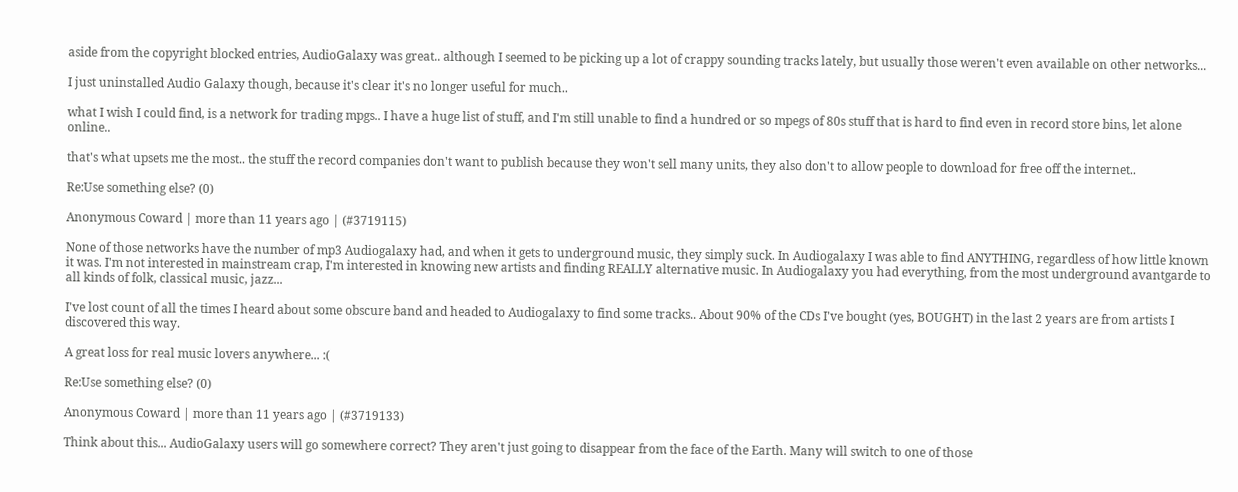aside from the copyright blocked entries, AudioGalaxy was great.. although I seemed to be picking up a lot of crappy sounding tracks lately, but usually those weren't even available on other networks...

I just uninstalled Audio Galaxy though, because it's clear it's no longer useful for much..

what I wish I could find, is a network for trading mpgs.. I have a huge list of stuff, and I'm still unable to find a hundred or so mpegs of 80s stuff that is hard to find even in record store bins, let alone online..

that's what upsets me the most.. the stuff the record companies don't want to publish because they won't sell many units, they also don't to allow people to download for free off the internet..

Re:Use something else? (0)

Anonymous Coward | more than 11 years ago | (#3719115)

None of those networks have the number of mp3 Audiogalaxy had, and when it gets to underground music, they simply suck. In Audiogalaxy I was able to find ANYTHING, regardless of how little known it was. I'm not interested in mainstream crap, I'm interested in knowing new artists and finding REALLY alternative music. In Audiogalaxy you had everything, from the most underground avantgarde to all kinds of folk, classical music, jazz...

I've lost count of all the times I heard about some obscure band and headed to Audiogalaxy to find some tracks.. About 90% of the CDs I've bought (yes, BOUGHT) in the last 2 years are from artists I discovered this way.

A great loss for real music lovers anywhere... :(

Re:Use something else? (0)

Anonymous Coward | more than 11 years ago | (#3719133)

Think about this... AudioGalaxy users will go somewhere correct? They aren't just going to disappear from the face of the Earth. Many will switch to one of those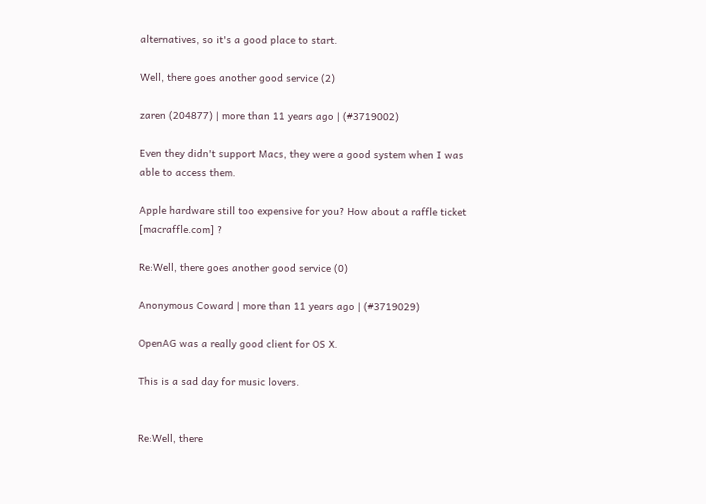alternatives, so it's a good place to start.

Well, there goes another good service (2)

zaren (204877) | more than 11 years ago | (#3719002)

Even they didn't support Macs, they were a good system when I was able to access them.

Apple hardware still too expensive for you? How about a raffle ticket [macraffle.com] ?

Re:Well, there goes another good service (0)

Anonymous Coward | more than 11 years ago | (#3719029)

OpenAG was a really good client for OS X.

This is a sad day for music lovers.


Re:Well, there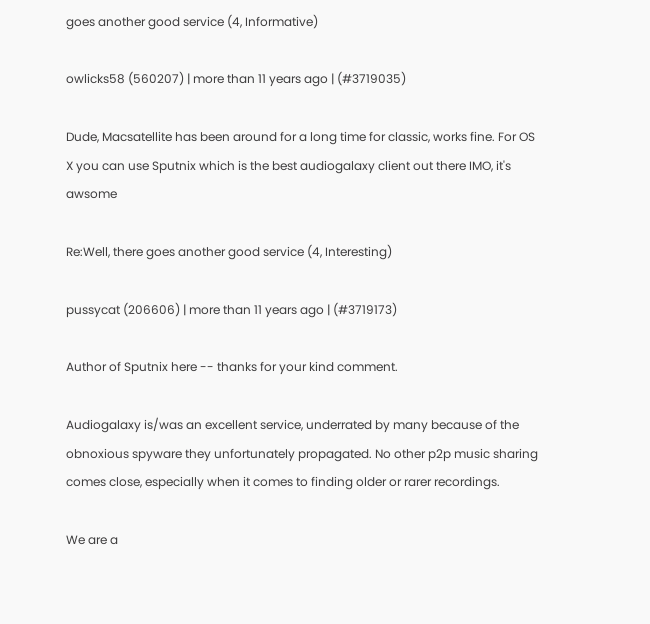goes another good service (4, Informative)

owlicks58 (560207) | more than 11 years ago | (#3719035)

Dude, Macsatellite has been around for a long time for classic, works fine. For OS X you can use Sputnix which is the best audiogalaxy client out there IMO, it's awsome

Re:Well, there goes another good service (4, Interesting)

pussycat (206606) | more than 11 years ago | (#3719173)

Author of Sputnix here -- thanks for your kind comment.

Audiogalaxy is/was an excellent service, underrated by many because of the obnoxious spyware they unfortunately propagated. No other p2p music sharing comes close, especially when it comes to finding older or rarer recordings.

We are a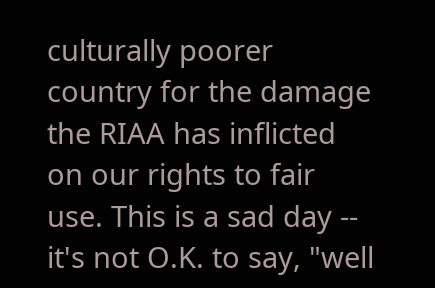culturally poorer country for the damage the RIAA has inflicted on our rights to fair use. This is a sad day -- it's not O.K. to say, "well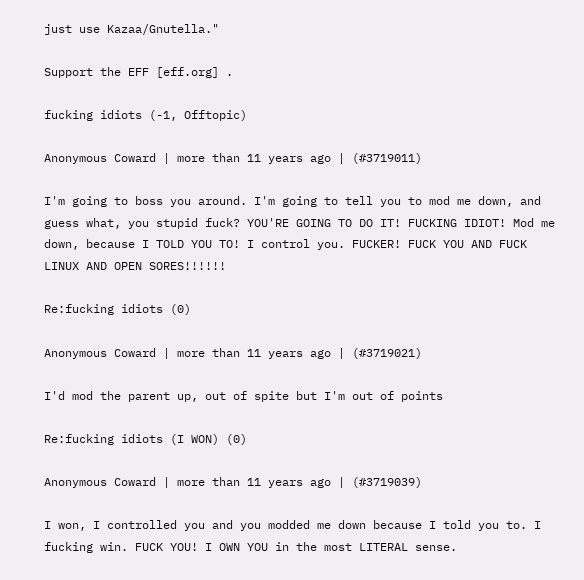just use Kazaa/Gnutella."

Support the EFF [eff.org] .

fucking idiots (-1, Offtopic)

Anonymous Coward | more than 11 years ago | (#3719011)

I'm going to boss you around. I'm going to tell you to mod me down, and guess what, you stupid fuck? YOU'RE GOING TO DO IT! FUCKING IDIOT! Mod me down, because I TOLD YOU TO! I control you. FUCKER! FUCK YOU AND FUCK LINUX AND OPEN SORES!!!!!!

Re:fucking idiots (0)

Anonymous Coward | more than 11 years ago | (#3719021)

I'd mod the parent up, out of spite but I'm out of points

Re:fucking idiots (I WON) (0)

Anonymous Coward | more than 11 years ago | (#3719039)

I won, I controlled you and you modded me down because I told you to. I fucking win. FUCK YOU! I OWN YOU in the most LITERAL sense.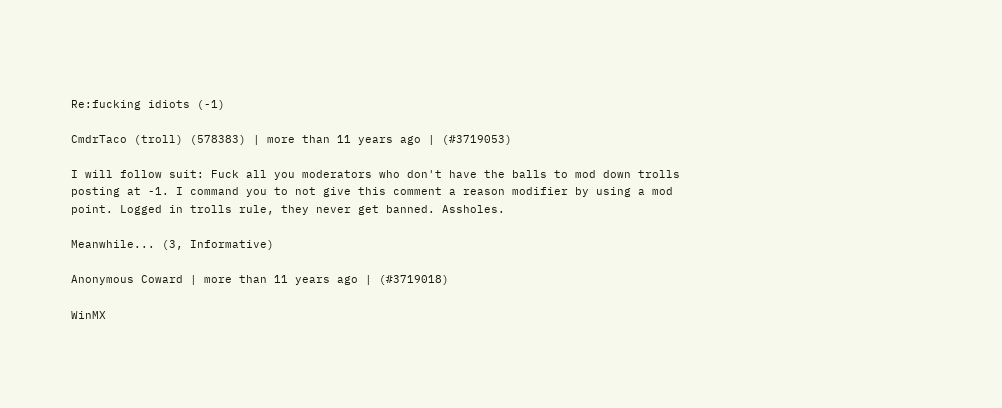Re:fucking idiots (-1)

CmdrTaco (troll) (578383) | more than 11 years ago | (#3719053)

I will follow suit: Fuck all you moderators who don't have the balls to mod down trolls posting at -1. I command you to not give this comment a reason modifier by using a mod point. Logged in trolls rule, they never get banned. Assholes.

Meanwhile... (3, Informative)

Anonymous Coward | more than 11 years ago | (#3719018)

WinMX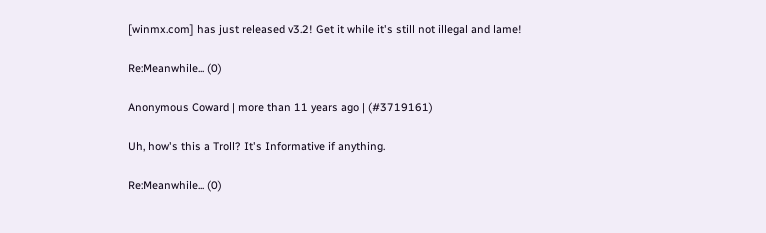[winmx.com] has just released v3.2! Get it while it's still not illegal and lame!

Re:Meanwhile... (0)

Anonymous Coward | more than 11 years ago | (#3719161)

Uh, how's this a Troll? It's Informative if anything.

Re:Meanwhile... (0)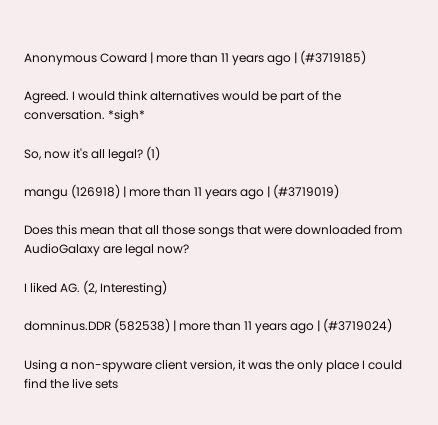Anonymous Coward | more than 11 years ago | (#3719185)

Agreed. I would think alternatives would be part of the conversation. *sigh*

So, now it's all legal? (1)

mangu (126918) | more than 11 years ago | (#3719019)

Does this mean that all those songs that were downloaded from AudioGalaxy are legal now?

I liked AG. (2, Interesting)

domninus.DDR (582538) | more than 11 years ago | (#3719024)

Using a non-spyware client version, it was the only place I could find the live sets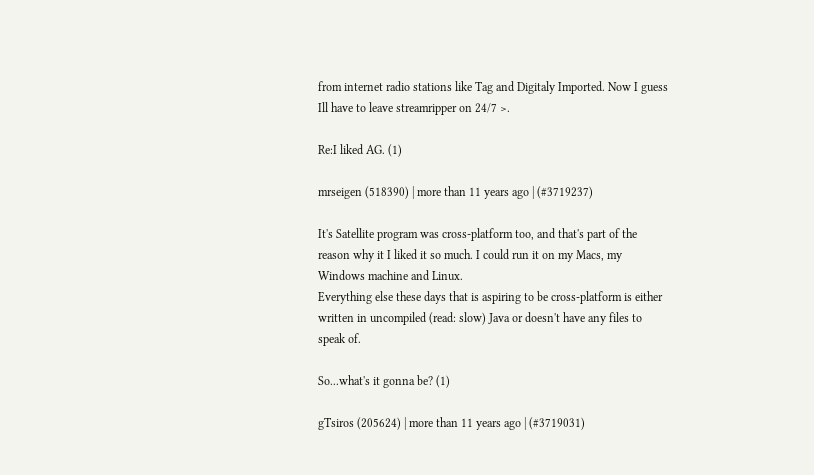from internet radio stations like Tag and Digitaly Imported. Now I guess Ill have to leave streamripper on 24/7 >.

Re:I liked AG. (1)

mrseigen (518390) | more than 11 years ago | (#3719237)

It's Satellite program was cross-platform too, and that's part of the reason why it I liked it so much. I could run it on my Macs, my Windows machine and Linux.
Everything else these days that is aspiring to be cross-platform is either written in uncompiled (read: slow) Java or doesn't have any files to speak of.

So...what's it gonna be? (1)

gTsiros (205624) | more than 11 years ago | (#3719031)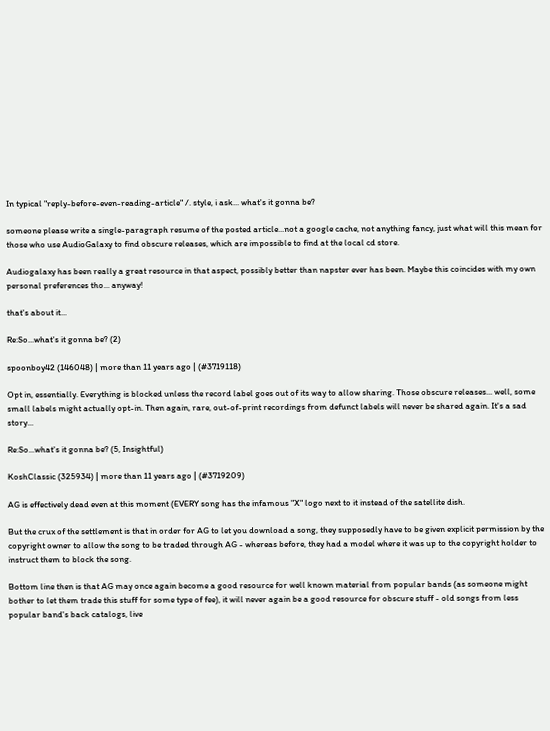In typical "reply-before-even-reading-article" /. style, i ask... what's it gonna be?

someone please write a single-paragraph resume of the posted article...not a google cache, not anything fancy, just what will this mean for those who use AudioGalaxy to find obscure releases, which are impossible to find at the local cd store.

Audiogalaxy has been really a great resource in that aspect, possibly better than napster ever has been. Maybe this coincides with my own personal preferences tho... anyway!

that's about it...

Re:So...what's it gonna be? (2)

spoonboy42 (146048) | more than 11 years ago | (#3719118)

Opt in, essentially. Everything is blocked unless the record label goes out of its way to allow sharing. Those obscure releases... well, some small labels might actually opt-in. Then again, rare, out-of-print recordings from defunct labels will never be shared again. It's a sad story...

Re:So...what's it gonna be? (5, Insightful)

KoshClassic (325934) | more than 11 years ago | (#3719209)

AG is effectively dead even at this moment (EVERY song has the infamous "X" logo next to it instead of the satellite dish.

But the crux of the settlement is that in order for AG to let you download a song, they supposedly have to be given explicit permission by the copyright owner to allow the song to be traded through AG - whereas before, they had a model where it was up to the copyright holder to instruct them to block the song.

Bottom line then is that AG may once again become a good resource for well known material from popular bands (as someone might bother to let them trade this stuff for some type of fee), it will never again be a good resource for obscure stuff - old songs from less popular band's back catalogs, live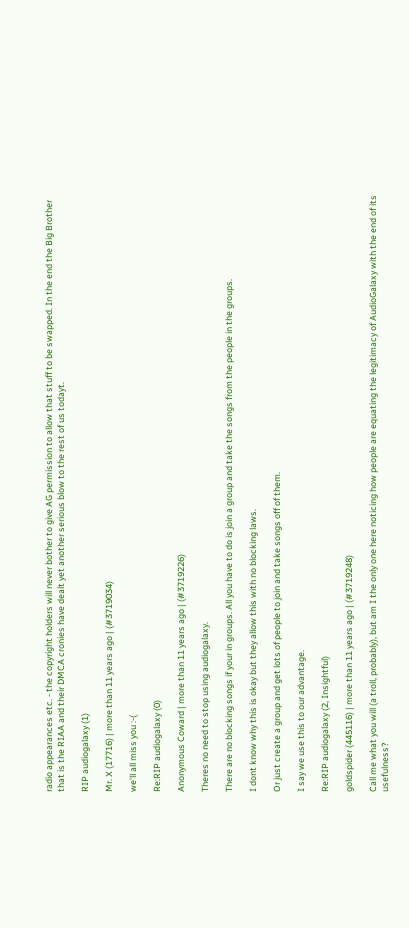radio appearances etc. - the copyright holders will never bother to give AG permission to allow that stuff to be swapped. In the end the Big Brother that is the RIAA and their DMCA cronies have dealt yet another serious blow to the rest of us todayt.

RIP audiogalaxy (1)

Mr. X (17716) | more than 11 years ago | (#3719034)

we'll all miss you :-(

Re:RIP audiogalaxy (0)

Anonymous Coward | more than 11 years ago | (#3719226)

Theres no need to stop using audiogalaxy.

There are no blocking songs if your in groups. All you have to do is join a group and take the songs from the people in the groups.

I dont know why this is okay but they allow this with no blocking laws.

Or just create a group and get lots of people to join and take songs off of them.

I say we use this to our advantage.

Re:RIP audiogalaxy (2, Insightful)

goldspider (445116) | more than 11 years ago | (#3719248)

Call me what you will (a troll, probably), but am I the only one here noticing how people are equating the legitimacy of AudioGalaxy with the end of its usefulness?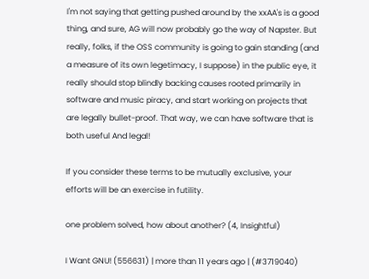I'm not saying that getting pushed around by the xxAA's is a good thing, and sure, AG will now probably go the way of Napster. But really, folks, if the OSS community is going to gain standing (and a measure of its own legetimacy, I suppose) in the public eye, it really should stop blindly backing causes rooted primarily in software and music piracy, and start working on projects that are legally bullet-proof. That way, we can have software that is both useful And legal!

If you consider these terms to be mutually exclusive, your efforts will be an exercise in futility.

one problem solved, how about another? (4, Insightful)

I Want GNU! (556631) | more than 11 years ago | (#3719040)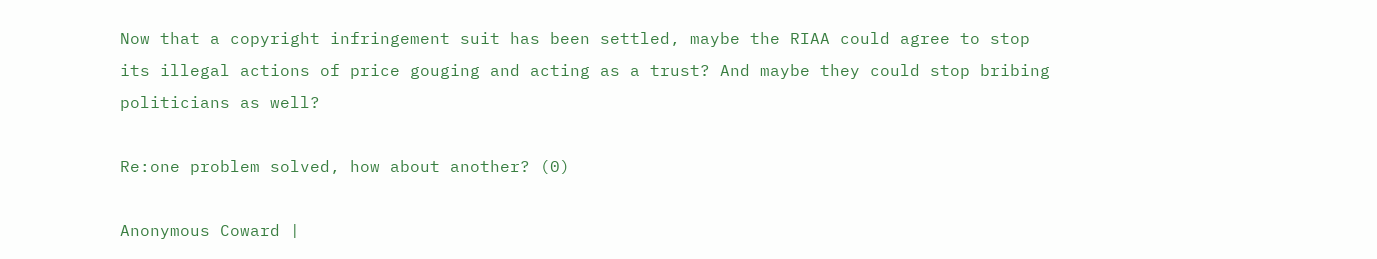Now that a copyright infringement suit has been settled, maybe the RIAA could agree to stop its illegal actions of price gouging and acting as a trust? And maybe they could stop bribing politicians as well?

Re:one problem solved, how about another? (0)

Anonymous Coward |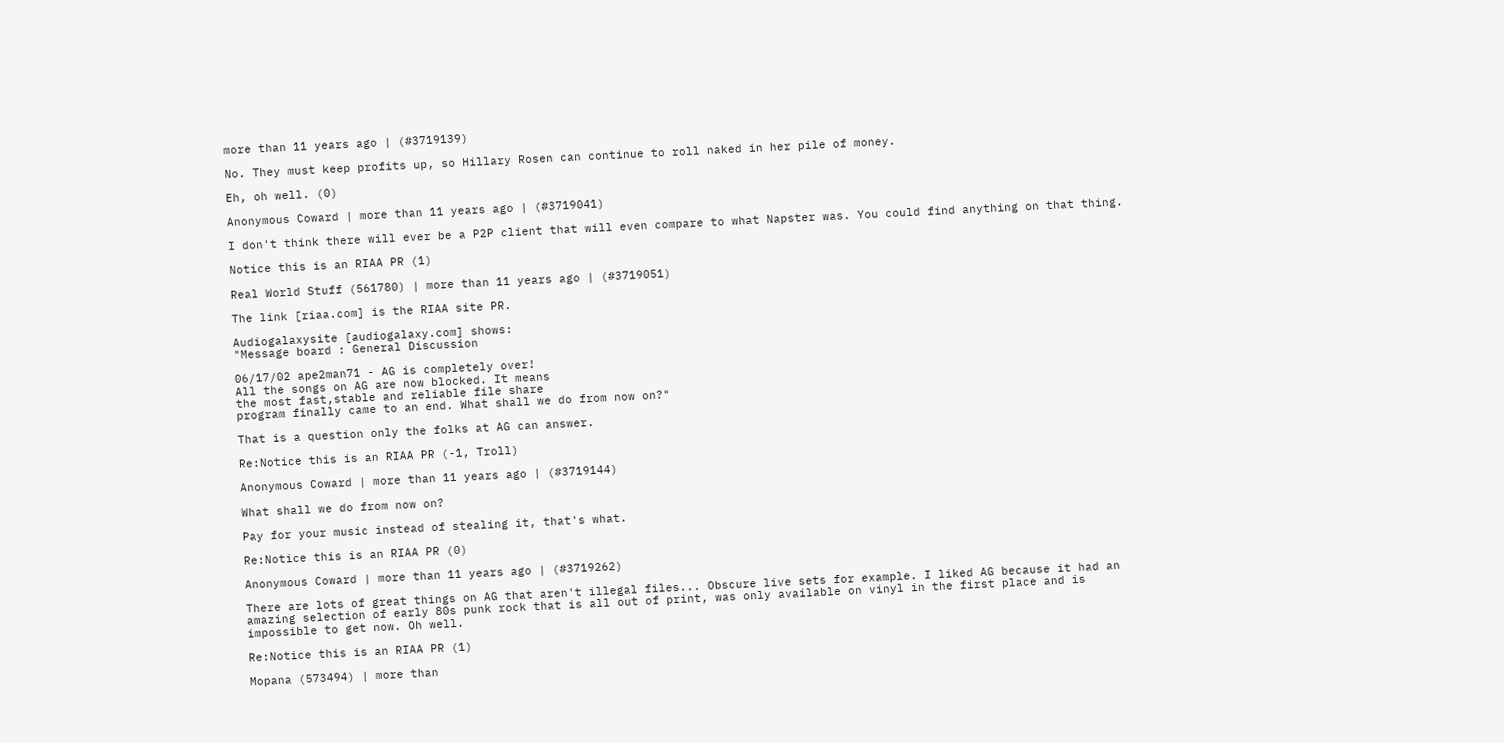more than 11 years ago | (#3719139)

No. They must keep profits up, so Hillary Rosen can continue to roll naked in her pile of money.

Eh, oh well. (0)

Anonymous Coward | more than 11 years ago | (#3719041)

I don't think there will ever be a P2P client that will even compare to what Napster was. You could find anything on that thing.

Notice this is an RIAA PR (1)

Real World Stuff (561780) | more than 11 years ago | (#3719051)

The link [riaa.com] is the RIAA site PR.

Audiogalaxysite [audiogalaxy.com] shows:
"Message board : General Discussion

06/17/02 ape2man71 - AG is completely over!
All the songs on AG are now blocked. It means
the most fast,stable and reliable file share
program finally came to an end. What shall we do from now on?"

That is a question only the folks at AG can answer.

Re:Notice this is an RIAA PR (-1, Troll)

Anonymous Coward | more than 11 years ago | (#3719144)

What shall we do from now on?

Pay for your music instead of stealing it, that's what.

Re:Notice this is an RIAA PR (0)

Anonymous Coward | more than 11 years ago | (#3719262)

There are lots of great things on AG that aren't illegal files... Obscure live sets for example. I liked AG because it had an amazing selection of early 80s punk rock that is all out of print, was only available on vinyl in the first place and is impossible to get now. Oh well.

Re:Notice this is an RIAA PR (1)

Mopana (573494) | more than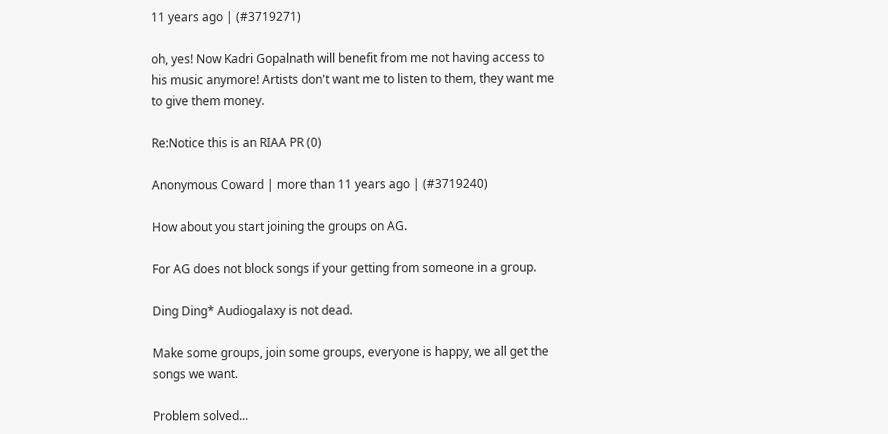11 years ago | (#3719271)

oh, yes! Now Kadri Gopalnath will benefit from me not having access to his music anymore! Artists don't want me to listen to them, they want me to give them money.

Re:Notice this is an RIAA PR (0)

Anonymous Coward | more than 11 years ago | (#3719240)

How about you start joining the groups on AG.

For AG does not block songs if your getting from someone in a group.

Ding Ding* Audiogalaxy is not dead.

Make some groups, join some groups, everyone is happy, we all get the songs we want.

Problem solved...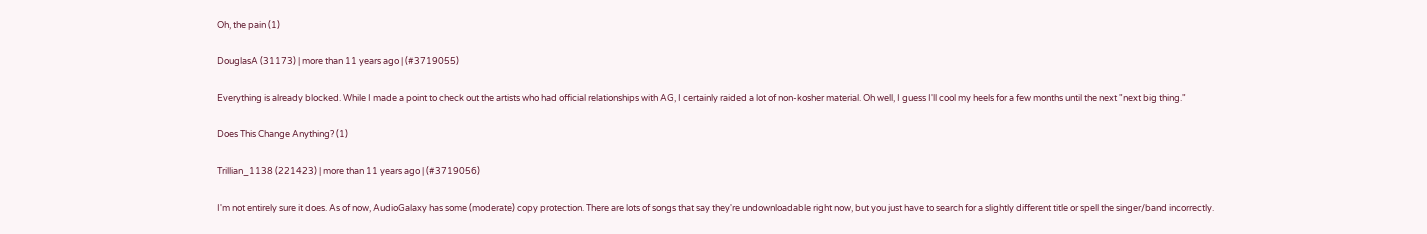Oh, the pain (1)

DouglasA (31173) | more than 11 years ago | (#3719055)

Everything is already blocked. While I made a point to check out the artists who had official relationships with AG, I certainly raided a lot of non-kosher material. Oh well, I guess I'll cool my heels for a few months until the next "next big thing."

Does This Change Anything? (1)

Trillian_1138 (221423) | more than 11 years ago | (#3719056)

I'm not entirely sure it does. As of now, AudioGalaxy has some (moderate) copy protection. There are lots of songs that say they're undownloadable right now, but you just have to search for a slightly different title or spell the singer/band incorrectly.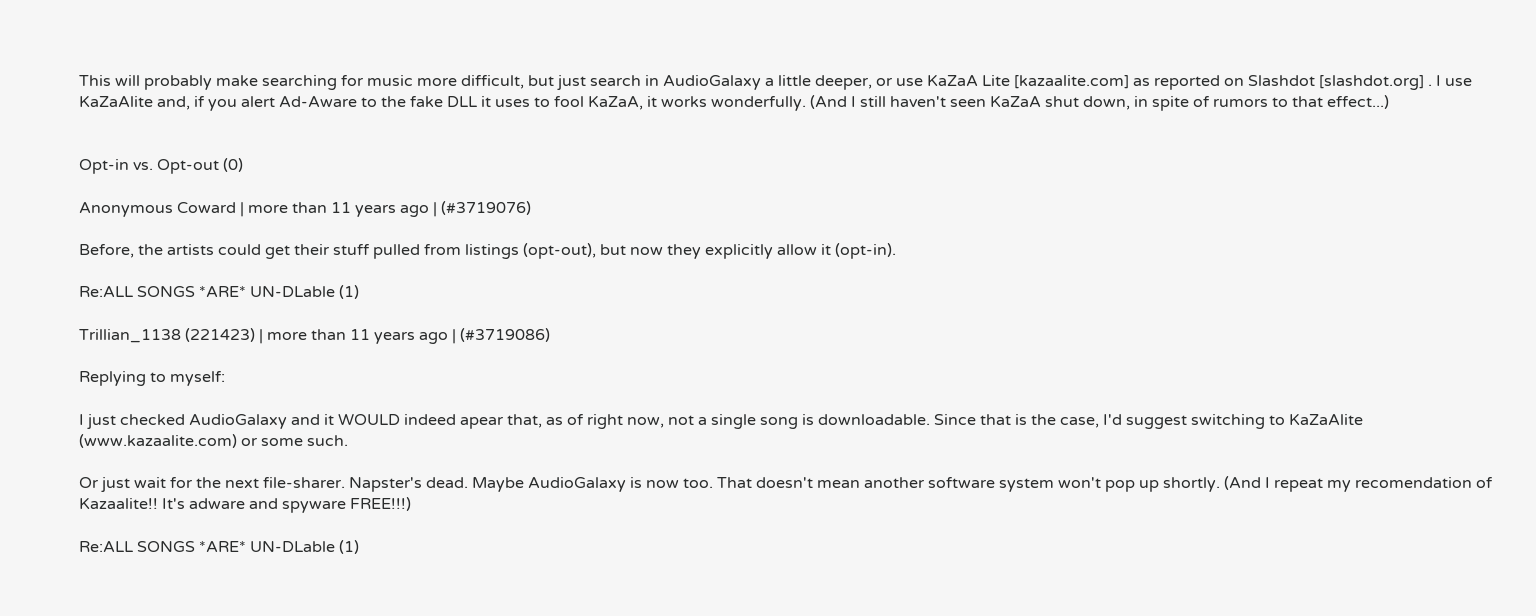This will probably make searching for music more difficult, but just search in AudioGalaxy a little deeper, or use KaZaA Lite [kazaalite.com] as reported on Slashdot [slashdot.org] . I use KaZaAlite and, if you alert Ad-Aware to the fake DLL it uses to fool KaZaA, it works wonderfully. (And I still haven't seen KaZaA shut down, in spite of rumors to that effect...)


Opt-in vs. Opt-out (0)

Anonymous Coward | more than 11 years ago | (#3719076)

Before, the artists could get their stuff pulled from listings (opt-out), but now they explicitly allow it (opt-in).

Re:ALL SONGS *ARE* UN-DLable (1)

Trillian_1138 (221423) | more than 11 years ago | (#3719086)

Replying to myself:

I just checked AudioGalaxy and it WOULD indeed apear that, as of right now, not a single song is downloadable. Since that is the case, I'd suggest switching to KaZaAlite (www.kazaalite.com) or some such.

Or just wait for the next file-sharer. Napster's dead. Maybe AudioGalaxy is now too. That doesn't mean another software system won't pop up shortly. (And I repeat my recomendation of Kazaalite!! It's adware and spyware FREE!!!)

Re:ALL SONGS *ARE* UN-DLable (1)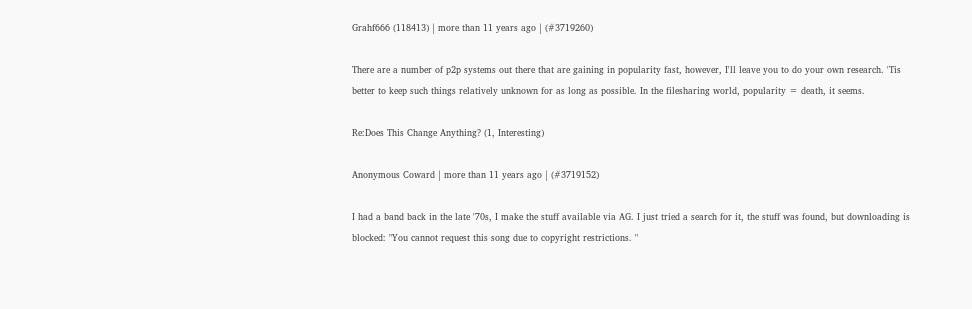Grahf666 (118413) | more than 11 years ago | (#3719260)

There are a number of p2p systems out there that are gaining in popularity fast, however, I'll leave you to do your own research. 'Tis better to keep such things relatively unknown for as long as possible. In the filesharing world, popularity = death, it seems.

Re:Does This Change Anything? (1, Interesting)

Anonymous Coward | more than 11 years ago | (#3719152)

I had a band back in the late '70s, I make the stuff available via AG. I just tried a search for it, the stuff was found, but downloading is blocked: "You cannot request this song due to copyright restrictions. "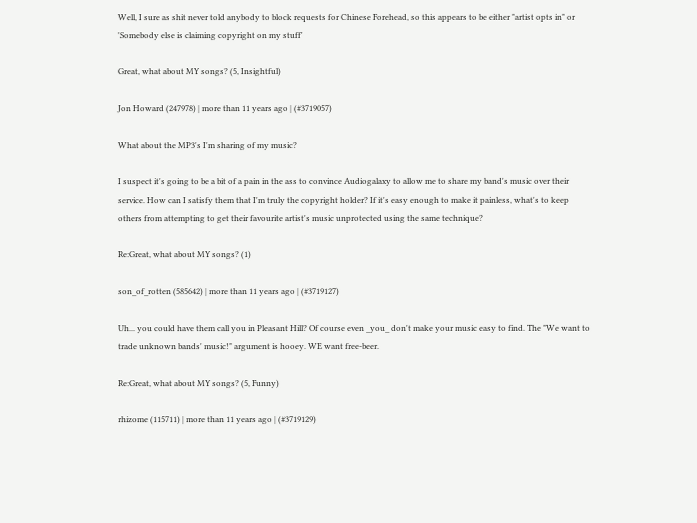Well, I sure as shit never told anybody to block requests for Chinese Forehead, so this appears to be either "artist opts in" or 'Somebody else is claiming copyright on my stuff'

Great, what about MY songs? (5, Insightful)

Jon Howard (247978) | more than 11 years ago | (#3719057)

What about the MP3's I'm sharing of my music?

I suspect it's going to be a bit of a pain in the ass to convince Audiogalaxy to allow me to share my band's music over their service. How can I satisfy them that I'm truly the copyright holder? If it's easy enough to make it painless, what's to keep others from attempting to get their favourite artist's music unprotected using the same technique?

Re:Great, what about MY songs? (1)

son_of_rotten (585642) | more than 11 years ago | (#3719127)

Uh... you could have them call you in Pleasant Hill? Of course even _you_ don't make your music easy to find. The "We want to trade unknown bands' music!" argument is hooey. WE want free-beer.

Re:Great, what about MY songs? (5, Funny)

rhizome (115711) | more than 11 years ago | (#3719129)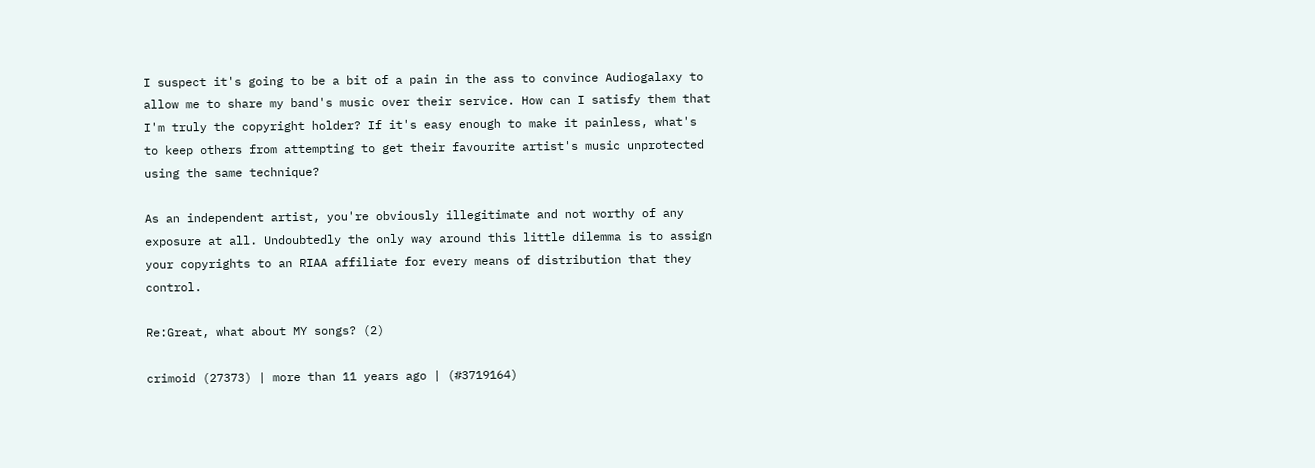I suspect it's going to be a bit of a pain in the ass to convince Audiogalaxy to allow me to share my band's music over their service. How can I satisfy them that I'm truly the copyright holder? If it's easy enough to make it painless, what's to keep others from attempting to get their favourite artist's music unprotected using the same technique?

As an independent artist, you're obviously illegitimate and not worthy of any exposure at all. Undoubtedly the only way around this little dilemma is to assign your copyrights to an RIAA affiliate for every means of distribution that they control.

Re:Great, what about MY songs? (2)

crimoid (27373) | more than 11 years ago | (#3719164)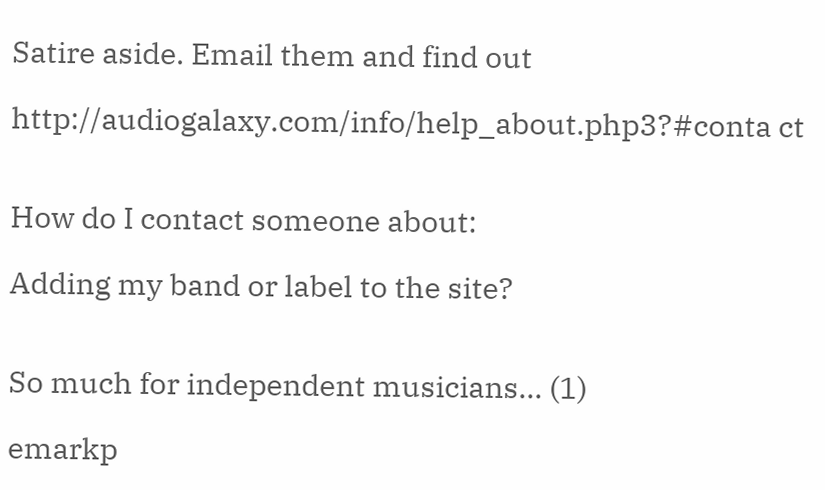Satire aside. Email them and find out

http://audiogalaxy.com/info/help_about.php3?#conta ct


How do I contact someone about:

Adding my band or label to the site?


So much for independent musicians... (1)

emarkp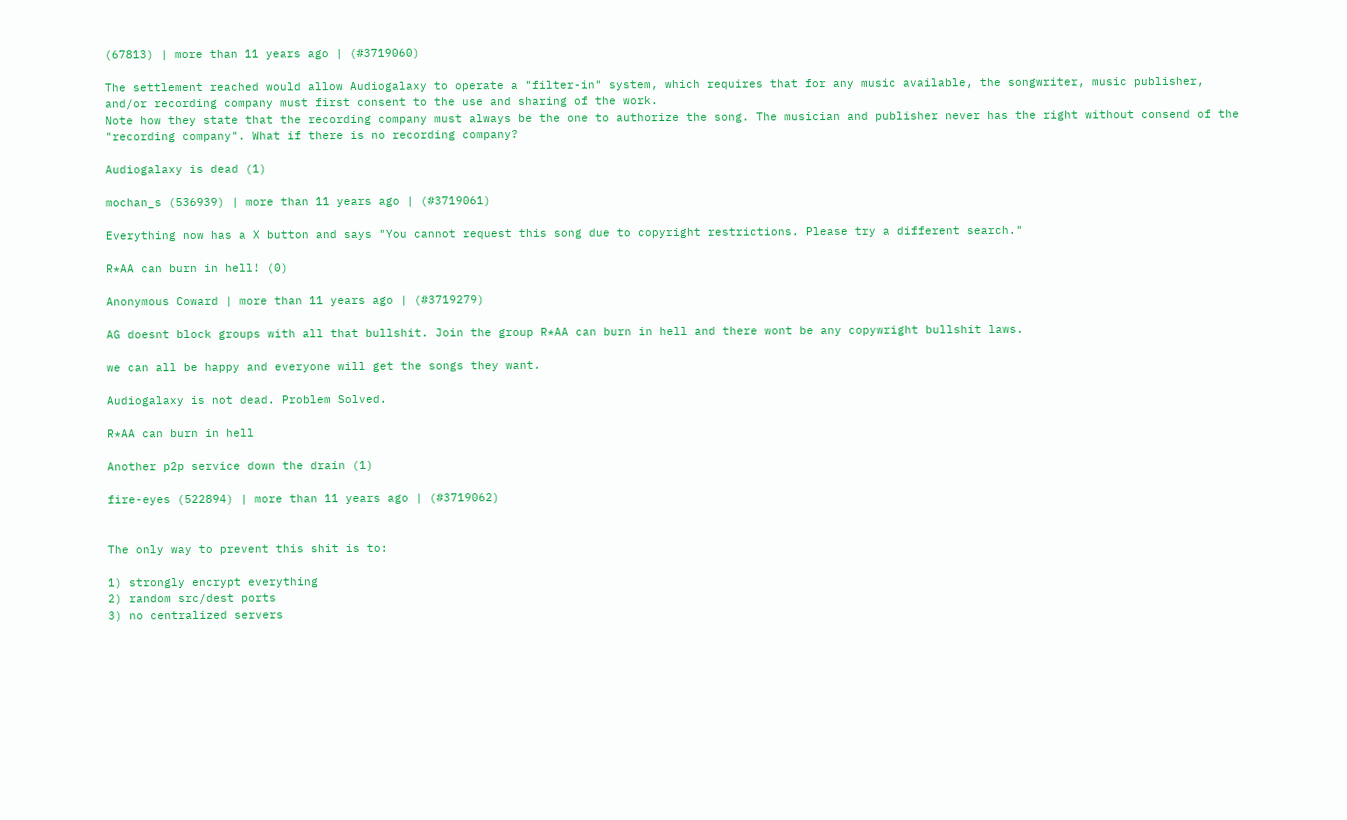(67813) | more than 11 years ago | (#3719060)

The settlement reached would allow Audiogalaxy to operate a "filter-in" system, which requires that for any music available, the songwriter, music publisher,
and/or recording company must first consent to the use and sharing of the work.
Note how they state that the recording company must always be the one to authorize the song. The musician and publisher never has the right without consend of the "recording company". What if there is no recording company?

Audiogalaxy is dead (1)

mochan_s (536939) | more than 11 years ago | (#3719061)

Everything now has a X button and says "You cannot request this song due to copyright restrictions. Please try a different search."

R*AA can burn in hell! (0)

Anonymous Coward | more than 11 years ago | (#3719279)

AG doesnt block groups with all that bullshit. Join the group R*AA can burn in hell and there wont be any copywright bullshit laws.

we can all be happy and everyone will get the songs they want.

Audiogalaxy is not dead. Problem Solved.

R*AA can burn in hell

Another p2p service down the drain (1)

fire-eyes (522894) | more than 11 years ago | (#3719062)


The only way to prevent this shit is to:

1) strongly encrypt everything
2) random src/dest ports
3) no centralized servers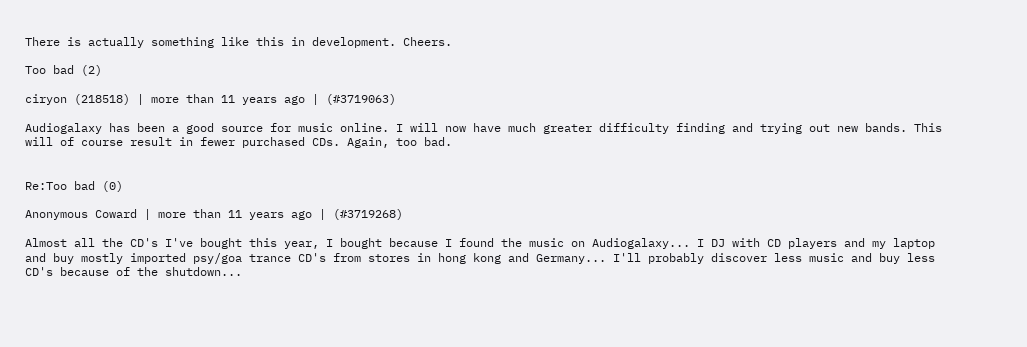There is actually something like this in development. Cheers.

Too bad (2)

ciryon (218518) | more than 11 years ago | (#3719063)

Audiogalaxy has been a good source for music online. I will now have much greater difficulty finding and trying out new bands. This will of course result in fewer purchased CDs. Again, too bad.


Re:Too bad (0)

Anonymous Coward | more than 11 years ago | (#3719268)

Almost all the CD's I've bought this year, I bought because I found the music on Audiogalaxy... I DJ with CD players and my laptop and buy mostly imported psy/goa trance CD's from stores in hong kong and Germany... I'll probably discover less music and buy less CD's because of the shutdown...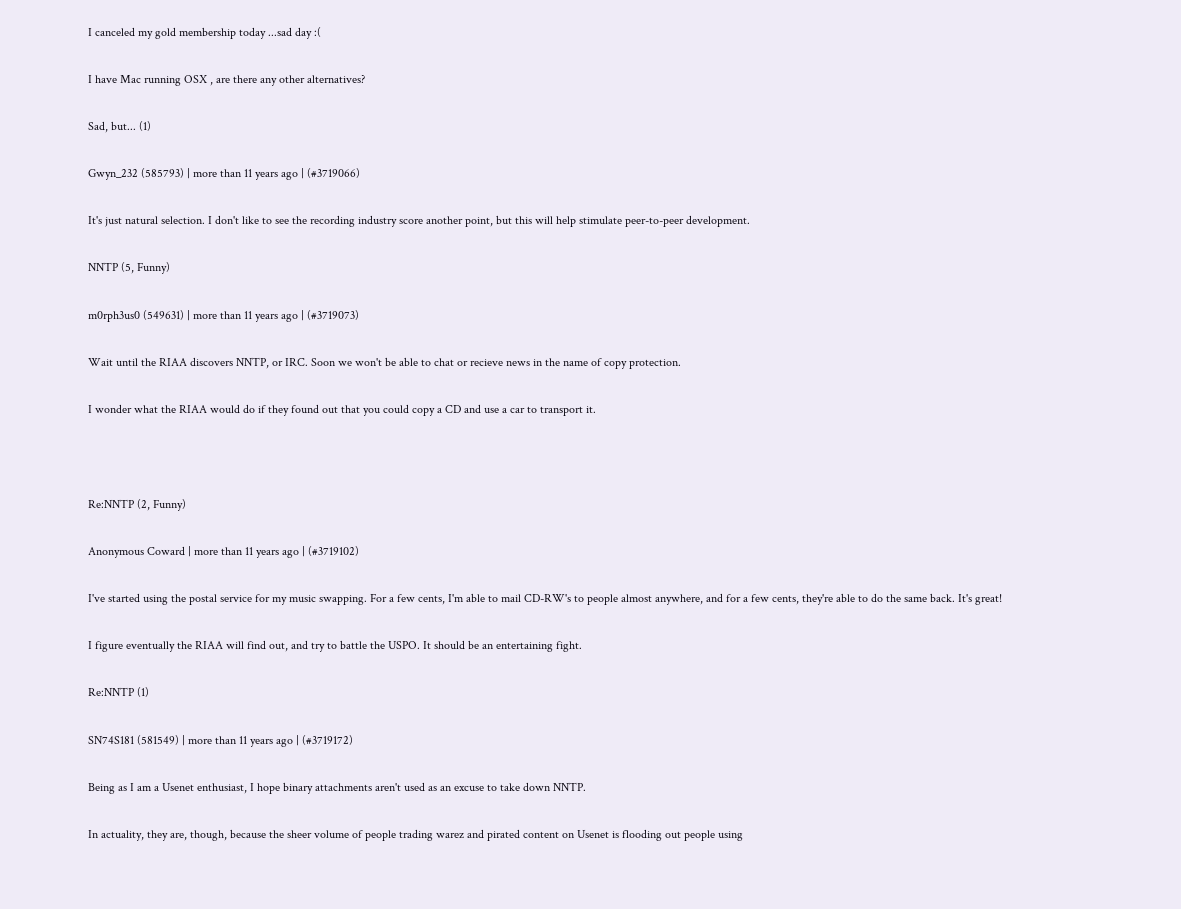I canceled my gold membership today ...sad day :(

I have Mac running OSX , are there any other alternatives?

Sad, but... (1)

Gwyn_232 (585793) | more than 11 years ago | (#3719066)

It's just natural selection. I don't like to see the recording industry score another point, but this will help stimulate peer-to-peer development.

NNTP (5, Funny)

m0rph3us0 (549631) | more than 11 years ago | (#3719073)

Wait until the RIAA discovers NNTP, or IRC. Soon we won't be able to chat or recieve news in the name of copy protection.

I wonder what the RIAA would do if they found out that you could copy a CD and use a car to transport it.



Re:NNTP (2, Funny)

Anonymous Coward | more than 11 years ago | (#3719102)

I've started using the postal service for my music swapping. For a few cents, I'm able to mail CD-RW's to people almost anywhere, and for a few cents, they're able to do the same back. It's great!

I figure eventually the RIAA will find out, and try to battle the USPO. It should be an entertaining fight.

Re:NNTP (1)

SN74S181 (581549) | more than 11 years ago | (#3719172)

Being as I am a Usenet enthusiast, I hope binary attachments aren't used as an excuse to take down NNTP.

In actuality, they are, though, because the sheer volume of people trading warez and pirated content on Usenet is flooding out people using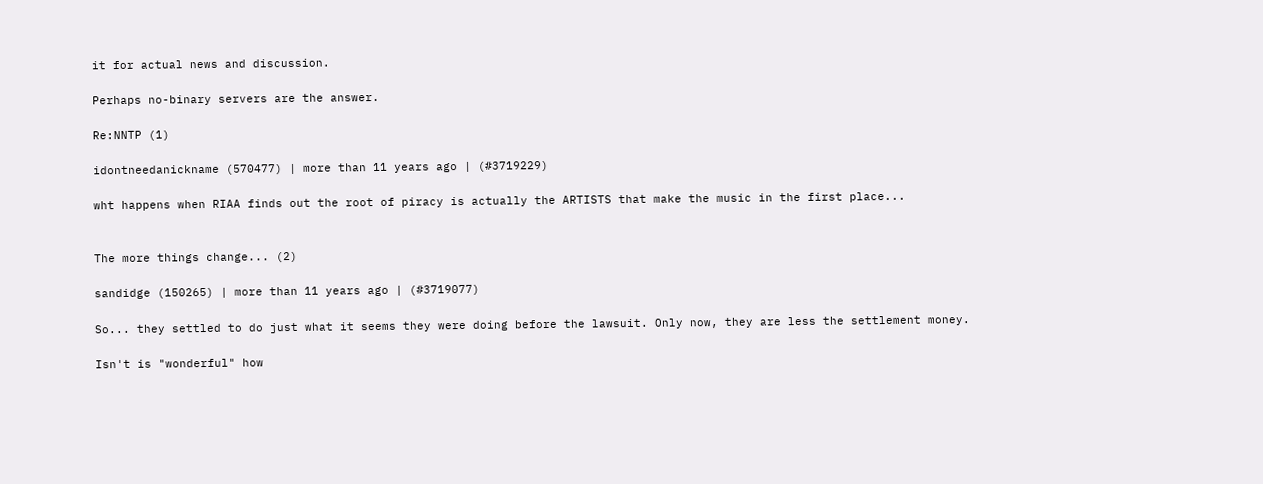it for actual news and discussion.

Perhaps no-binary servers are the answer.

Re:NNTP (1)

idontneedanickname (570477) | more than 11 years ago | (#3719229)

wht happens when RIAA finds out the root of piracy is actually the ARTISTS that make the music in the first place...


The more things change... (2)

sandidge (150265) | more than 11 years ago | (#3719077)

So... they settled to do just what it seems they were doing before the lawsuit. Only now, they are less the settlement money.

Isn't is "wonderful" how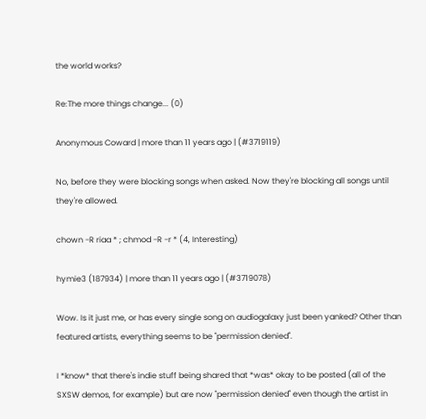the world works?

Re:The more things change... (0)

Anonymous Coward | more than 11 years ago | (#3719119)

No, before they were blocking songs when asked. Now they're blocking all songs until they're allowed.

chown -R riaa * ; chmod -R -r * (4, Interesting)

hymie3 (187934) | more than 11 years ago | (#3719078)

Wow. Is it just me, or has every single song on audiogalaxy just been yanked? Other than featured artists, everything seems to be "permission denied".

I *know* that there's indie stuff being shared that *was* okay to be posted (all of the SXSW demos, for example) but are now "permission denied" even though the artist in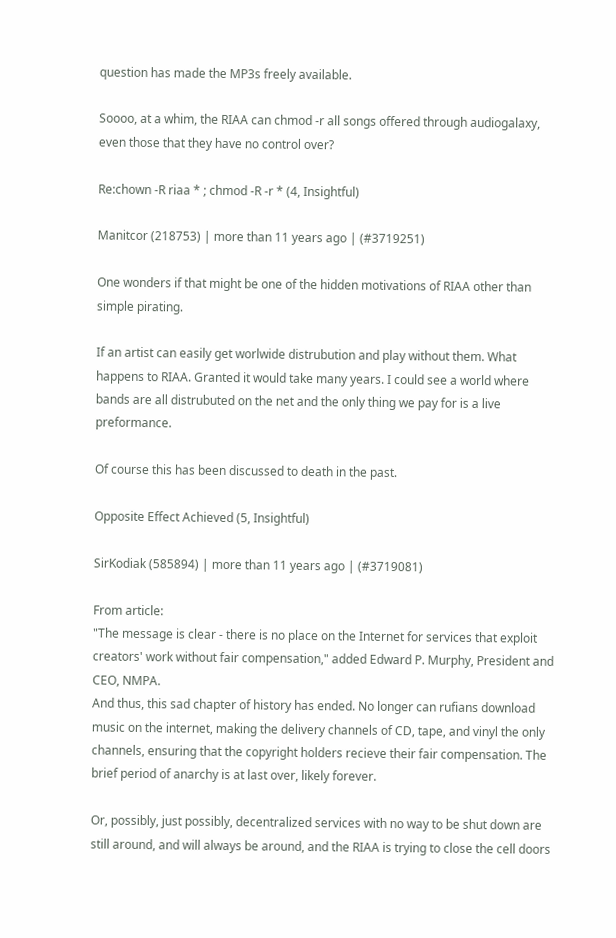question has made the MP3s freely available.

Soooo, at a whim, the RIAA can chmod -r all songs offered through audiogalaxy, even those that they have no control over?

Re:chown -R riaa * ; chmod -R -r * (4, Insightful)

Manitcor (218753) | more than 11 years ago | (#3719251)

One wonders if that might be one of the hidden motivations of RIAA other than simple pirating.

If an artist can easily get worlwide distrubution and play without them. What happens to RIAA. Granted it would take many years. I could see a world where bands are all distrubuted on the net and the only thing we pay for is a live preformance.

Of course this has been discussed to death in the past.

Opposite Effect Achieved (5, Insightful)

SirKodiak (585894) | more than 11 years ago | (#3719081)

From article:
"The message is clear - there is no place on the Internet for services that exploit creators' work without fair compensation," added Edward P. Murphy, President and CEO, NMPA.
And thus, this sad chapter of history has ended. No longer can rufians download music on the internet, making the delivery channels of CD, tape, and vinyl the only channels, ensuring that the copyright holders recieve their fair compensation. The brief period of anarchy is at last over, likely forever.

Or, possibly, just possibly, decentralized services with no way to be shut down are still around, and will always be around, and the RIAA is trying to close the cell doors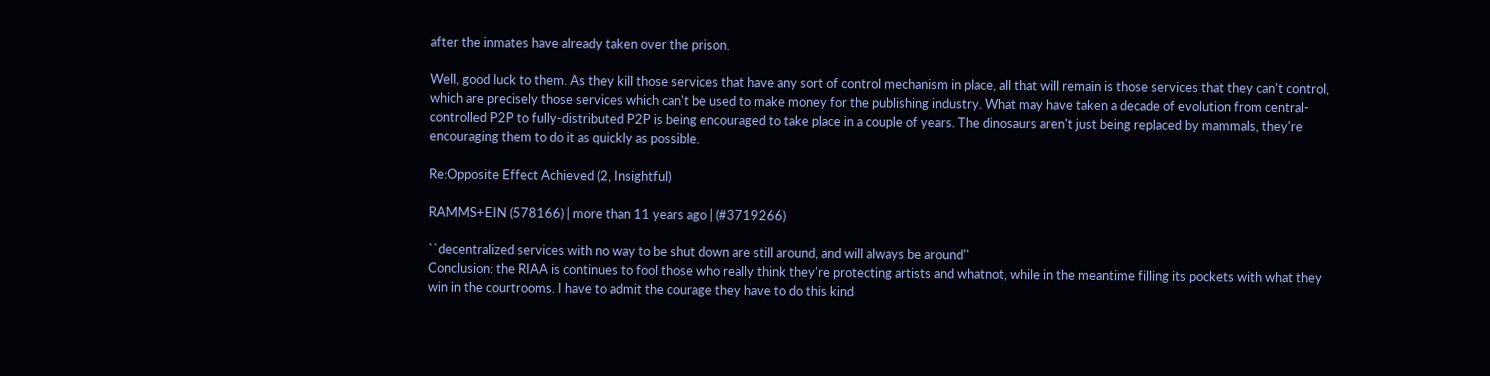after the inmates have already taken over the prison.

Well, good luck to them. As they kill those services that have any sort of control mechanism in place, all that will remain is those services that they can't control, which are precisely those services which can't be used to make money for the publishing industry. What may have taken a decade of evolution from central-controlled P2P to fully-distributed P2P is being encouraged to take place in a couple of years. The dinosaurs aren't just being replaced by mammals, they're encouraging them to do it as quickly as possible.

Re:Opposite Effect Achieved (2, Insightful)

RAMMS+EIN (578166) | more than 11 years ago | (#3719266)

``decentralized services with no way to be shut down are still around, and will always be around''
Conclusion: the RIAA is continues to fool those who really think they're protecting artists and whatnot, while in the meantime filling its pockets with what they win in the courtrooms. I have to admit the courage they have to do this kind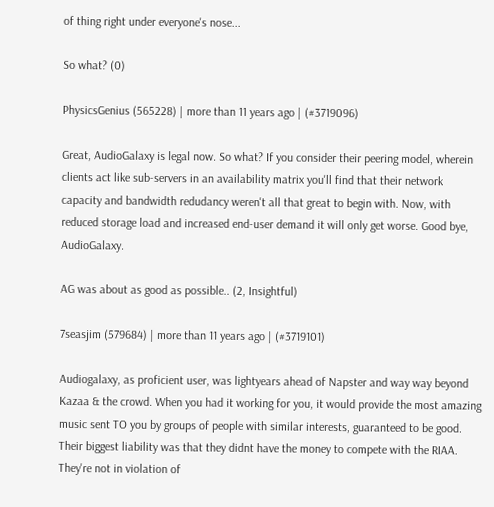of thing right under everyone's nose...

So what? (0)

PhysicsGenius (565228) | more than 11 years ago | (#3719096)

Great, AudioGalaxy is legal now. So what? If you consider their peering model, wherein clients act like sub-servers in an availability matrix you'll find that their network capacity and bandwidth redudancy weren't all that great to begin with. Now, with reduced storage load and increased end-user demand it will only get worse. Good bye, AudioGalaxy.

AG was about as good as possible.. (2, Insightful)

7seasjim (579684) | more than 11 years ago | (#3719101)

Audiogalaxy, as proficient user, was lightyears ahead of Napster and way way beyond Kazaa & the crowd. When you had it working for you, it would provide the most amazing music sent TO you by groups of people with similar interests, guaranteed to be good. Their biggest liability was that they didnt have the money to compete with the RIAA. They're not in violation of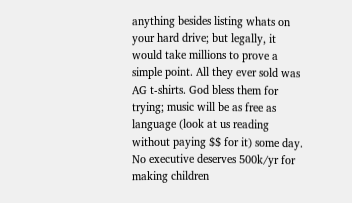anything besides listing whats on your hard drive; but legally, it would take millions to prove a simple point. All they ever sold was AG t-shirts. God bless them for trying; music will be as free as language (look at us reading without paying $$ for it) some day. No executive deserves 500k/yr for making children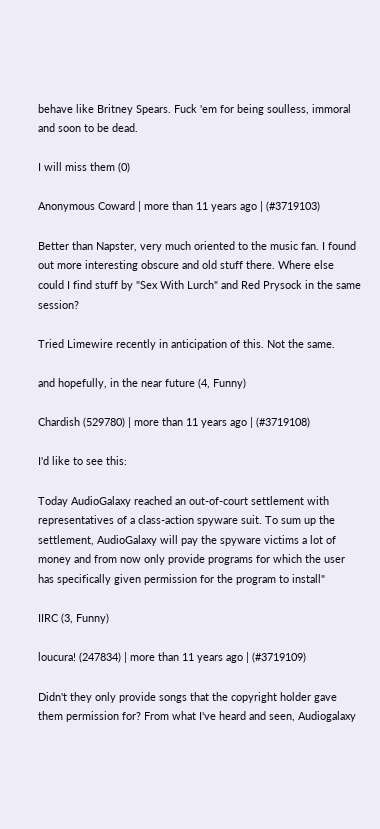behave like Britney Spears. Fuck 'em for being soulless, immoral and soon to be dead.

I will miss them (0)

Anonymous Coward | more than 11 years ago | (#3719103)

Better than Napster, very much oriented to the music fan. I found out more interesting obscure and old stuff there. Where else could I find stuff by "Sex With Lurch" and Red Prysock in the same session?

Tried Limewire recently in anticipation of this. Not the same.

and hopefully, in the near future (4, Funny)

Chardish (529780) | more than 11 years ago | (#3719108)

I'd like to see this:

Today AudioGalaxy reached an out-of-court settlement with representatives of a class-action spyware suit. To sum up the settlement, AudioGalaxy will pay the spyware victims a lot of money and from now only provide programs for which the user has specifically given permission for the program to install"

IIRC (3, Funny)

loucura! (247834) | more than 11 years ago | (#3719109)

Didn't they only provide songs that the copyright holder gave them permission for? From what I've heard and seen, Audiogalaxy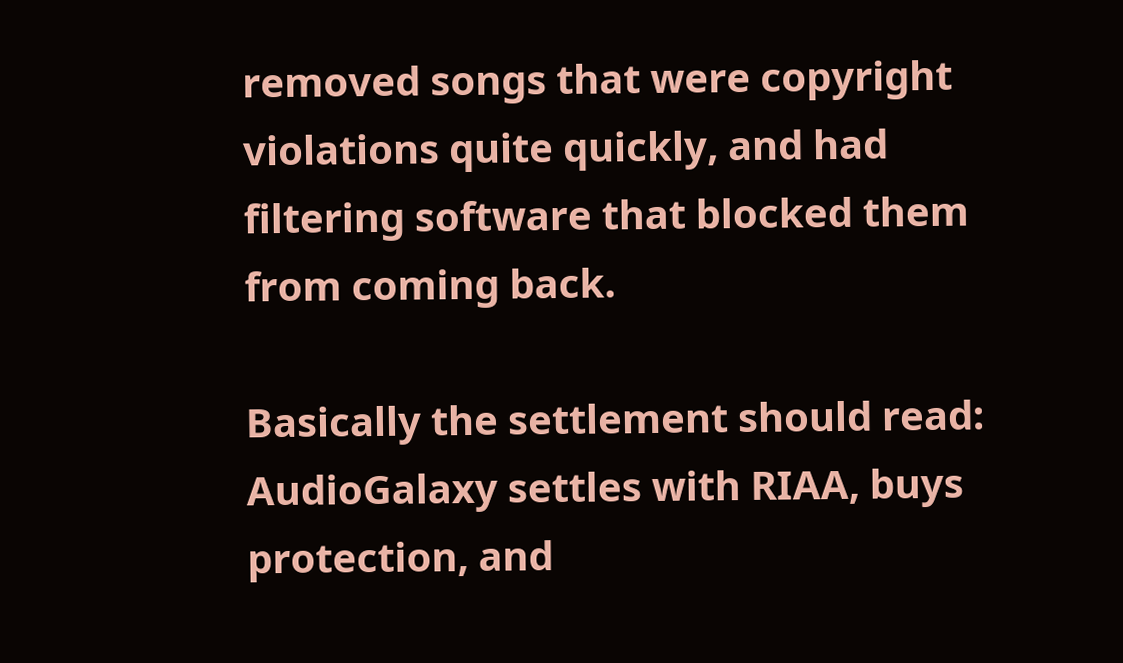removed songs that were copyright violations quite quickly, and had filtering software that blocked them from coming back.

Basically the settlement should read: AudioGalaxy settles with RIAA, buys protection, and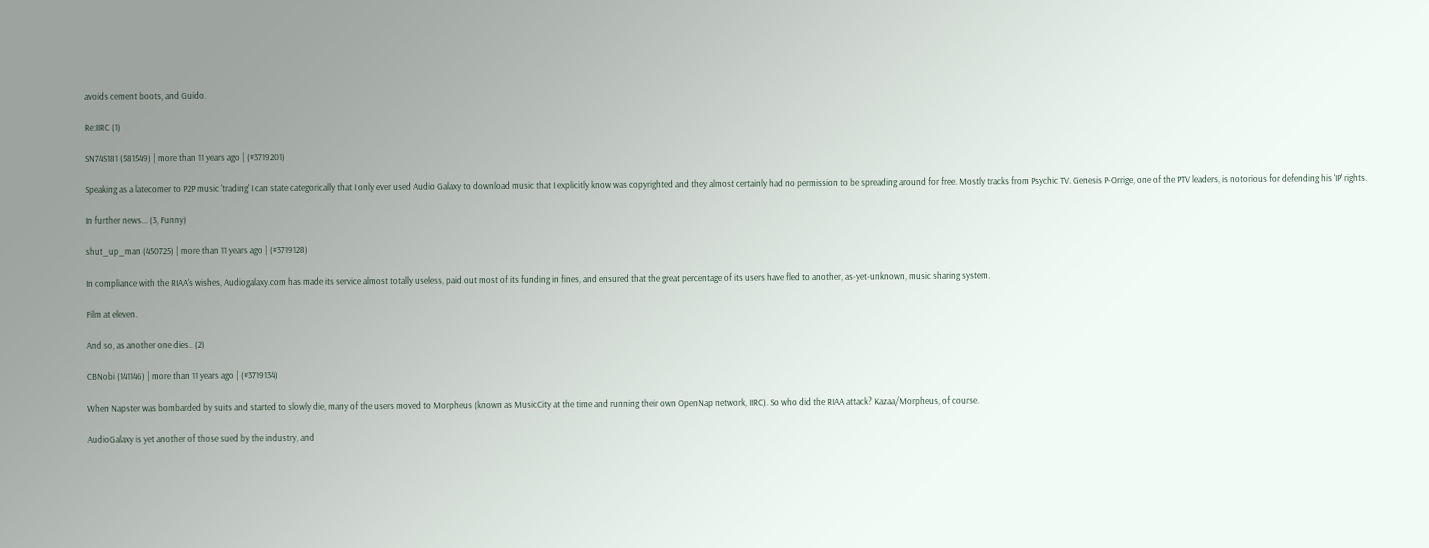avoids cement boots, and Guido.

Re:IIRC (1)

SN74S181 (581549) | more than 11 years ago | (#3719201)

Speaking as a latecomer to P2P music 'trading' I can state categorically that I only ever used Audio Galaxy to download music that I explicitly know was copyrighted and they almost certainly had no permission to be spreading around for free. Mostly tracks from Psychic TV. Genesis P-Orrige, one of the PTV leaders, is notorious for defending his 'IP' rights.

In further news... (3, Funny)

shut_up_man (450725) | more than 11 years ago | (#3719128)

In compliance with the RIAA's wishes, Audiogalaxy.com has made its service almost totally useless, paid out most of its funding in fines, and ensured that the great percentage of its users have fled to another, as-yet-unknown, music sharing system.

Film at eleven.

And so, as another one dies.. (2)

CBNobi (141146) | more than 11 years ago | (#3719134)

When Napster was bombarded by suits and started to slowly die, many of the users moved to Morpheus (known as MusicCity at the time and running their own OpenNap network, IIRC). So who did the RIAA attack? Kazaa/Morpheus, of course.

AudioGalaxy is yet another of those sued by the industry, and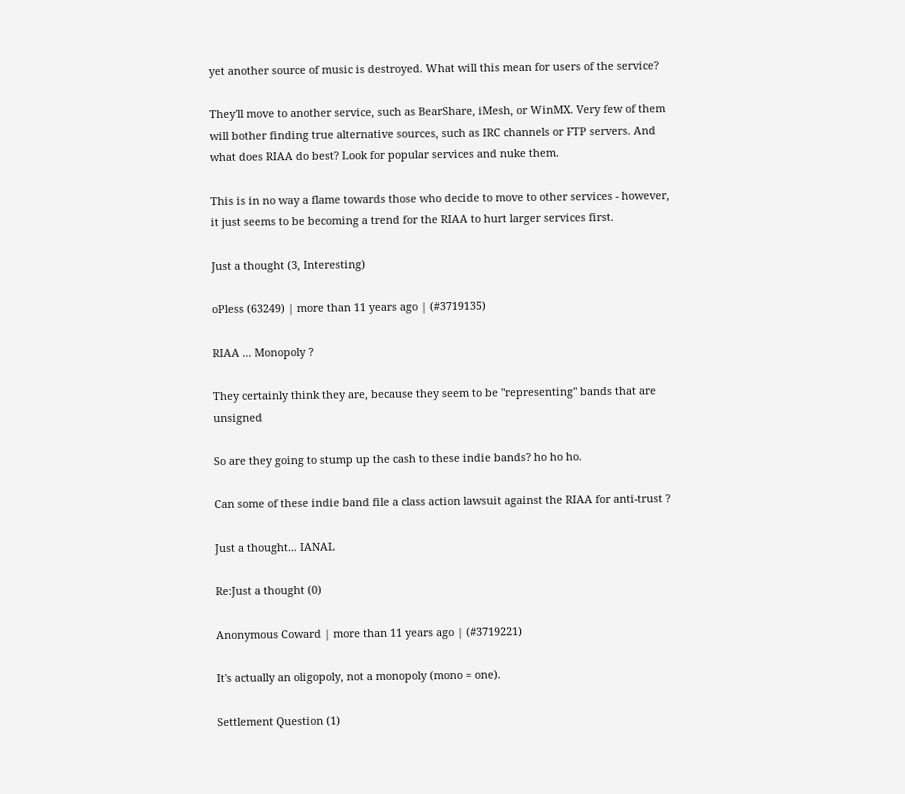yet another source of music is destroyed. What will this mean for users of the service?

They'll move to another service, such as BearShare, iMesh, or WinMX. Very few of them will bother finding true alternative sources, such as IRC channels or FTP servers. And what does RIAA do best? Look for popular services and nuke them.

This is in no way a flame towards those who decide to move to other services - however, it just seems to be becoming a trend for the RIAA to hurt larger services first.

Just a thought (3, Interesting)

oPless (63249) | more than 11 years ago | (#3719135)

RIAA ... Monopoly ?

They certainly think they are, because they seem to be "representing" bands that are unsigned

So are they going to stump up the cash to these indie bands? ho ho ho.

Can some of these indie band file a class action lawsuit against the RIAA for anti-trust ?

Just a thought... IANAL

Re:Just a thought (0)

Anonymous Coward | more than 11 years ago | (#3719221)

It's actually an oligopoly, not a monopoly (mono = one).

Settlement Question (1)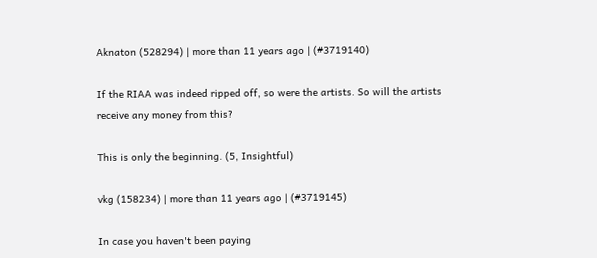Aknaton (528294) | more than 11 years ago | (#3719140)

If the RIAA was indeed ripped off, so were the artists. So will the artists receive any money from this?

This is only the beginning. (5, Insightful)

vkg (158234) | more than 11 years ago | (#3719145)

In case you haven't been paying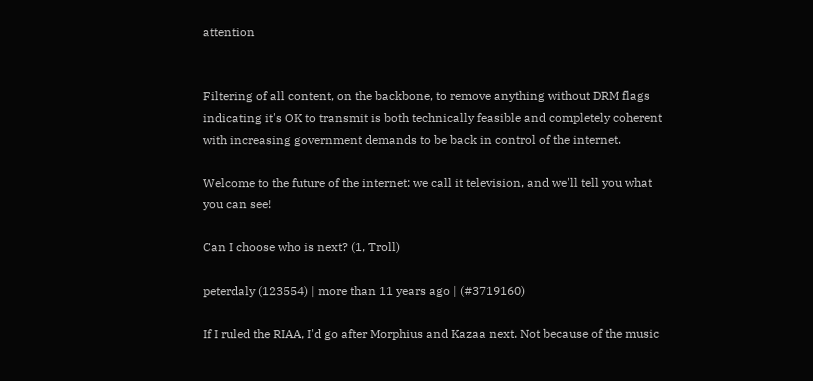attention


Filtering of all content, on the backbone, to remove anything without DRM flags indicating it's OK to transmit is both technically feasible and completely coherent with increasing government demands to be back in control of the internet.

Welcome to the future of the internet: we call it television, and we'll tell you what you can see!

Can I choose who is next? (1, Troll)

peterdaly (123554) | more than 11 years ago | (#3719160)

If I ruled the RIAA, I'd go after Morphius and Kazaa next. Not because of the music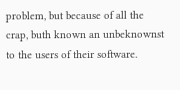problem, but because of all the crap, buth known an unbeknownst to the users of their software.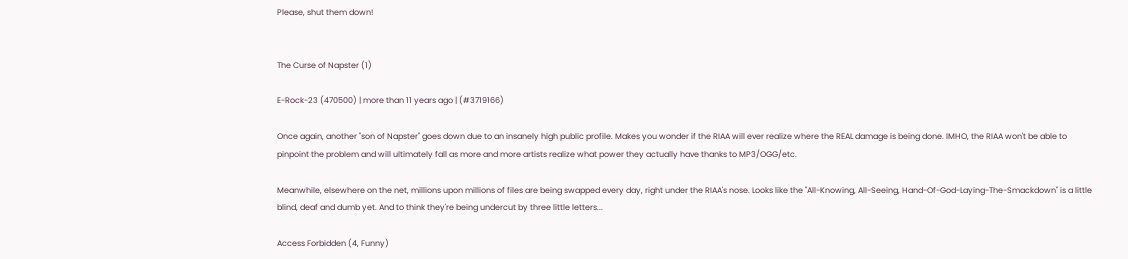Please, shut them down!


The Curse of Napster (1)

E-Rock-23 (470500) | more than 11 years ago | (#3719166)

Once again, another "son of Napster" goes down due to an insanely high public profile. Makes you wonder if the RIAA will ever realize where the REAL damage is being done. IMHO, the RIAA won't be able to pinpoint the problem and will ultimately fall as more and more artists realize what power they actually have thanks to MP3/OGG/etc.

Meanwhile, elsewhere on the net, millions upon millions of files are being swapped every day, right under the RIAA's nose. Looks like the "All-Knowing, All-Seeing, Hand-Of-God-Laying-The-Smackdown" is a little blind, deaf and dumb yet. And to think they're being undercut by three little letters...

Access Forbidden (4, Funny)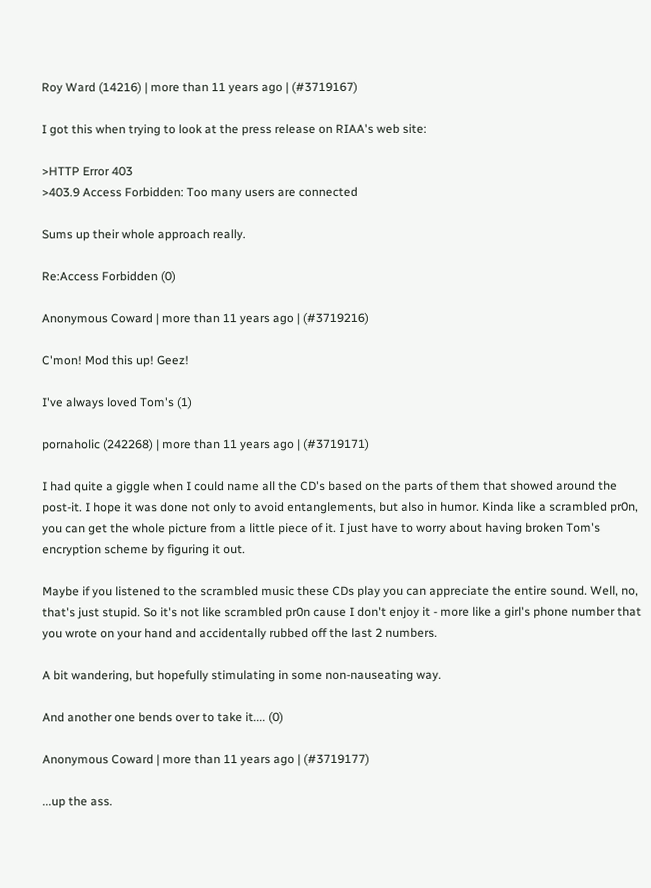Roy Ward (14216) | more than 11 years ago | (#3719167)

I got this when trying to look at the press release on RIAA's web site:

>HTTP Error 403
>403.9 Access Forbidden: Too many users are connected

Sums up their whole approach really.

Re:Access Forbidden (0)

Anonymous Coward | more than 11 years ago | (#3719216)

C'mon! Mod this up! Geez!

I've always loved Tom's (1)

pornaholic (242268) | more than 11 years ago | (#3719171)

I had quite a giggle when I could name all the CD's based on the parts of them that showed around the post-it. I hope it was done not only to avoid entanglements, but also in humor. Kinda like a scrambled pr0n, you can get the whole picture from a little piece of it. I just have to worry about having broken Tom's encryption scheme by figuring it out.

Maybe if you listened to the scrambled music these CDs play you can appreciate the entire sound. Well, no, that's just stupid. So it's not like scrambled pr0n cause I don't enjoy it - more like a girl's phone number that you wrote on your hand and accidentally rubbed off the last 2 numbers.

A bit wandering, but hopefully stimulating in some non-nauseating way.

And another one bends over to take it.... (0)

Anonymous Coward | more than 11 years ago | (#3719177)

...up the ass.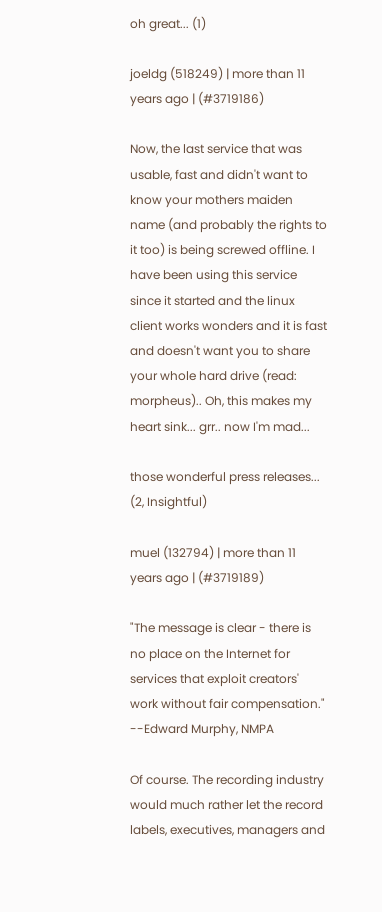oh great... (1)

joeldg (518249) | more than 11 years ago | (#3719186)

Now, the last service that was usable, fast and didn't want to know your mothers maiden name (and probably the rights to it too) is being screwed offline. I have been using this service since it started and the linux client works wonders and it is fast and doesn't want you to share your whole hard drive (read: morpheus).. Oh, this makes my heart sink... grr.. now I'm mad...

those wonderful press releases... (2, Insightful)

muel (132794) | more than 11 years ago | (#3719189)

"The message is clear - there is no place on the Internet for services that exploit creators' work without fair compensation." --Edward Murphy, NMPA

Of course. The recording industry would much rather let the record labels, executives, managers and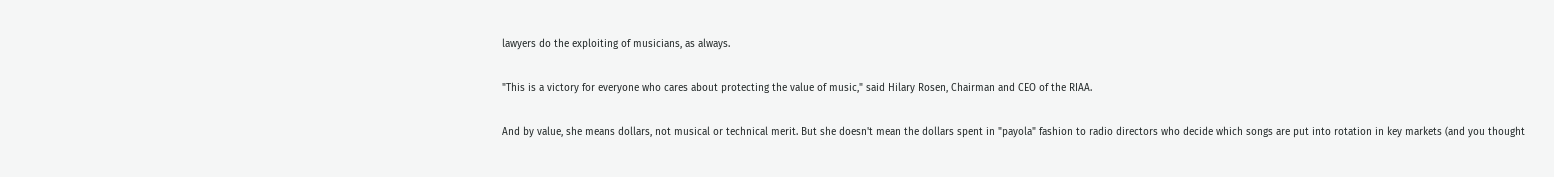lawyers do the exploiting of musicians, as always.

"This is a victory for everyone who cares about protecting the value of music," said Hilary Rosen, Chairman and CEO of the RIAA.

And by value, she means dollars, not musical or technical merit. But she doesn't mean the dollars spent in "payola" fashion to radio directors who decide which songs are put into rotation in key markets (and you thought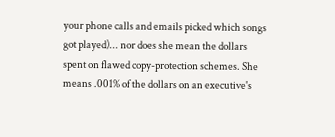your phone calls and emails picked which songs got played)... nor does she mean the dollars spent on flawed copy-protection schemes. She means .001% of the dollars on an executive's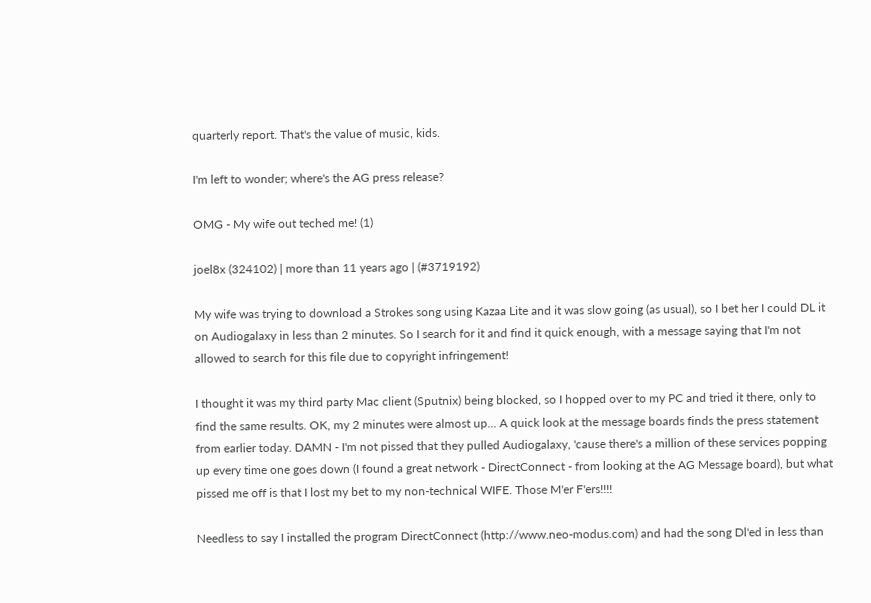quarterly report. That's the value of music, kids.

I'm left to wonder; where's the AG press release?

OMG - My wife out teched me! (1)

joel8x (324102) | more than 11 years ago | (#3719192)

My wife was trying to download a Strokes song using Kazaa Lite and it was slow going (as usual), so I bet her I could DL it on Audiogalaxy in less than 2 minutes. So I search for it and find it quick enough, with a message saying that I'm not allowed to search for this file due to copyright infringement!

I thought it was my third party Mac client (Sputnix) being blocked, so I hopped over to my PC and tried it there, only to find the same results. OK, my 2 minutes were almost up... A quick look at the message boards finds the press statement from earlier today. DAMN - I'm not pissed that they pulled Audiogalaxy, 'cause there's a million of these services popping up every time one goes down (I found a great network - DirectConnect - from looking at the AG Message board), but what pissed me off is that I lost my bet to my non-technical WIFE. Those M'er F'ers!!!!

Needless to say I installed the program DirectConnect (http://www.neo-modus.com) and had the song Dl'ed in less than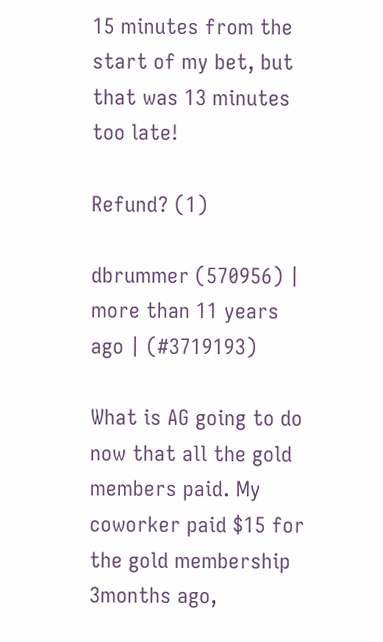15 minutes from the start of my bet, but that was 13 minutes too late!

Refund? (1)

dbrummer (570956) | more than 11 years ago | (#3719193)

What is AG going to do now that all the gold members paid. My coworker paid $15 for the gold membership 3months ago,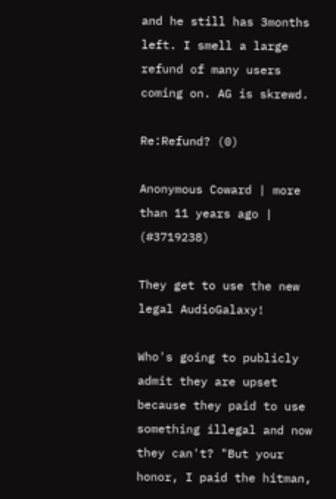and he still has 3months left. I smell a large refund of many users coming on. AG is skrewd.

Re:Refund? (0)

Anonymous Coward | more than 11 years ago | (#3719238)

They get to use the new legal AudioGalaxy!

Who's going to publicly admit they are upset because they paid to use something illegal and now they can't? "But your honor, I paid the hitman,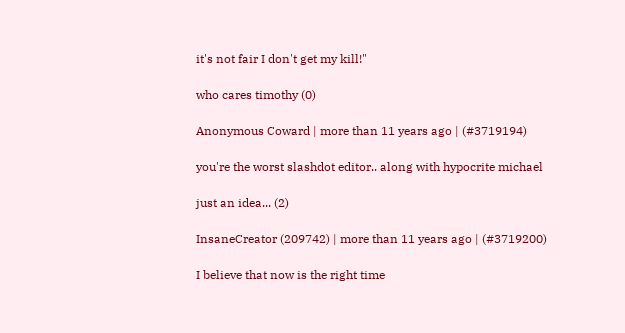it's not fair I don't get my kill!"

who cares timothy (0)

Anonymous Coward | more than 11 years ago | (#3719194)

you're the worst slashdot editor.. along with hypocrite michael

just an idea... (2)

InsaneCreator (209742) | more than 11 years ago | (#3719200)

I believe that now is the right time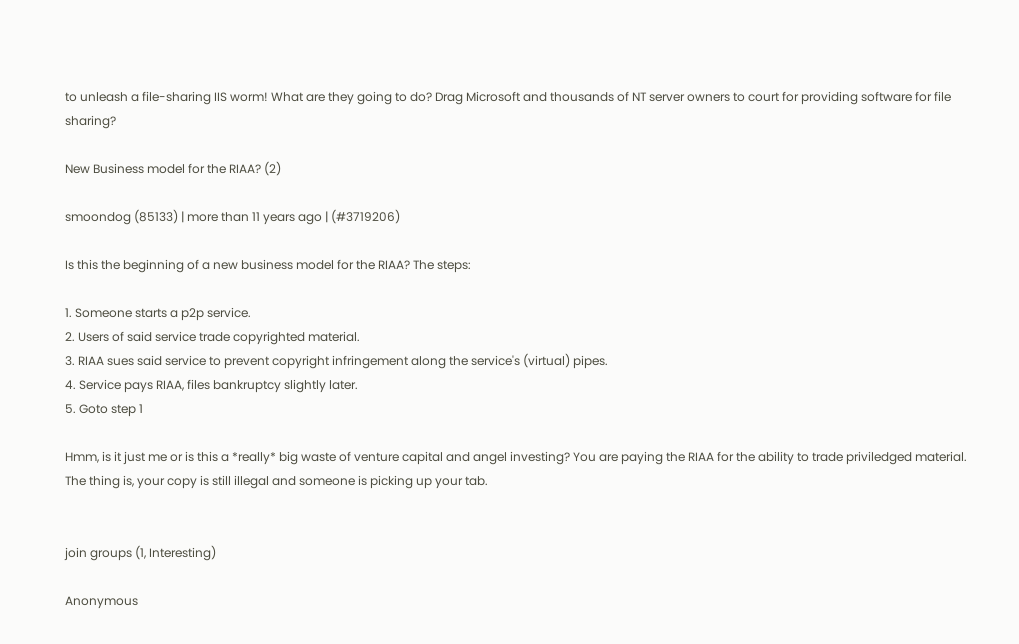to unleash a file-sharing IIS worm! What are they going to do? Drag Microsoft and thousands of NT server owners to court for providing software for file sharing?

New Business model for the RIAA? (2)

smoondog (85133) | more than 11 years ago | (#3719206)

Is this the beginning of a new business model for the RIAA? The steps:

1. Someone starts a p2p service.
2. Users of said service trade copyrighted material.
3. RIAA sues said service to prevent copyright infringement along the service's (virtual) pipes.
4. Service pays RIAA, files bankruptcy slightly later.
5. Goto step 1

Hmm, is it just me or is this a *really* big waste of venture capital and angel investing? You are paying the RIAA for the ability to trade priviledged material. The thing is, your copy is still illegal and someone is picking up your tab.


join groups (1, Interesting)

Anonymous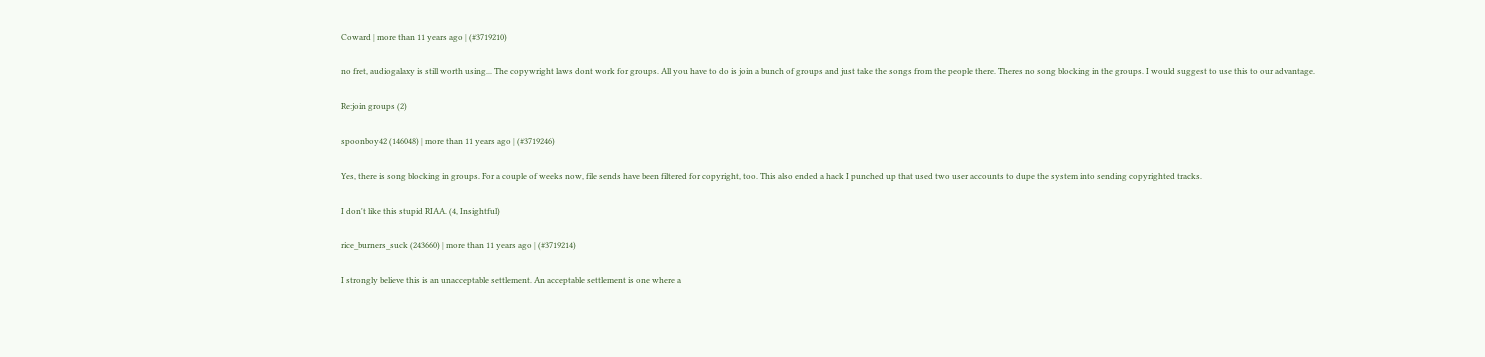Coward | more than 11 years ago | (#3719210)

no fret, audiogalaxy is still worth using... The copywright laws dont work for groups. All you have to do is join a bunch of groups and just take the songs from the people there. Theres no song blocking in the groups. I would suggest to use this to our advantage.

Re:join groups (2)

spoonboy42 (146048) | more than 11 years ago | (#3719246)

Yes, there is song blocking in groups. For a couple of weeks now, file sends have been filtered for copyright, too. This also ended a hack I punched up that used two user accounts to dupe the system into sending copyrighted tracks.

I don't like this stupid RIAA. (4, Insightful)

rice_burners_suck (243660) | more than 11 years ago | (#3719214)

I strongly believe this is an unacceptable settlement. An acceptable settlement is one where a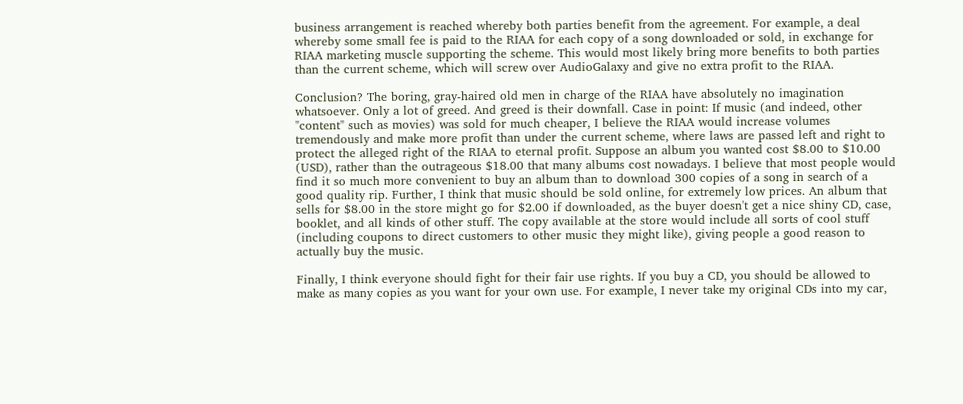business arrangement is reached whereby both parties benefit from the agreement. For example, a deal whereby some small fee is paid to the RIAA for each copy of a song downloaded or sold, in exchange for RIAA marketing muscle supporting the scheme. This would most likely bring more benefits to both parties than the current scheme, which will screw over AudioGalaxy and give no extra profit to the RIAA.

Conclusion? The boring, gray-haired old men in charge of the RIAA have absolutely no imagination whatsoever. Only a lot of greed. And greed is their downfall. Case in point: If music (and indeed, other "content" such as movies) was sold for much cheaper, I believe the RIAA would increase volumes tremendously and make more profit than under the current scheme, where laws are passed left and right to protect the alleged right of the RIAA to eternal profit. Suppose an album you wanted cost $8.00 to $10.00 (USD), rather than the outrageous $18.00 that many albums cost nowadays. I believe that most people would find it so much more convenient to buy an album than to download 300 copies of a song in search of a good quality rip. Further, I think that music should be sold online, for extremely low prices. An album that sells for $8.00 in the store might go for $2.00 if downloaded, as the buyer doesn't get a nice shiny CD, case, booklet, and all kinds of other stuff. The copy available at the store would include all sorts of cool stuff (including coupons to direct customers to other music they might like), giving people a good reason to actually buy the music.

Finally, I think everyone should fight for their fair use rights. If you buy a CD, you should be allowed to make as many copies as you want for your own use. For example, I never take my original CDs into my car,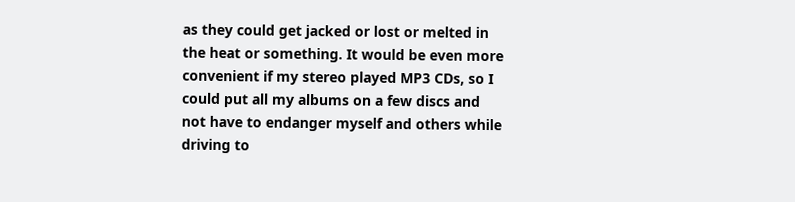as they could get jacked or lost or melted in the heat or something. It would be even more convenient if my stereo played MP3 CDs, so I could put all my albums on a few discs and not have to endanger myself and others while driving to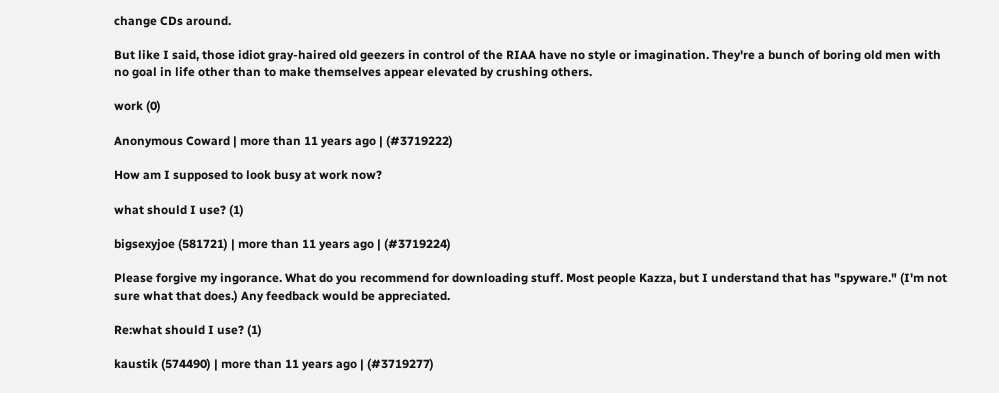change CDs around.

But like I said, those idiot gray-haired old geezers in control of the RIAA have no style or imagination. They're a bunch of boring old men with no goal in life other than to make themselves appear elevated by crushing others.

work (0)

Anonymous Coward | more than 11 years ago | (#3719222)

How am I supposed to look busy at work now?

what should I use? (1)

bigsexyjoe (581721) | more than 11 years ago | (#3719224)

Please forgive my ingorance. What do you recommend for downloading stuff. Most people Kazza, but I understand that has "spyware." (I'm not sure what that does.) Any feedback would be appreciated.

Re:what should I use? (1)

kaustik (574490) | more than 11 years ago | (#3719277)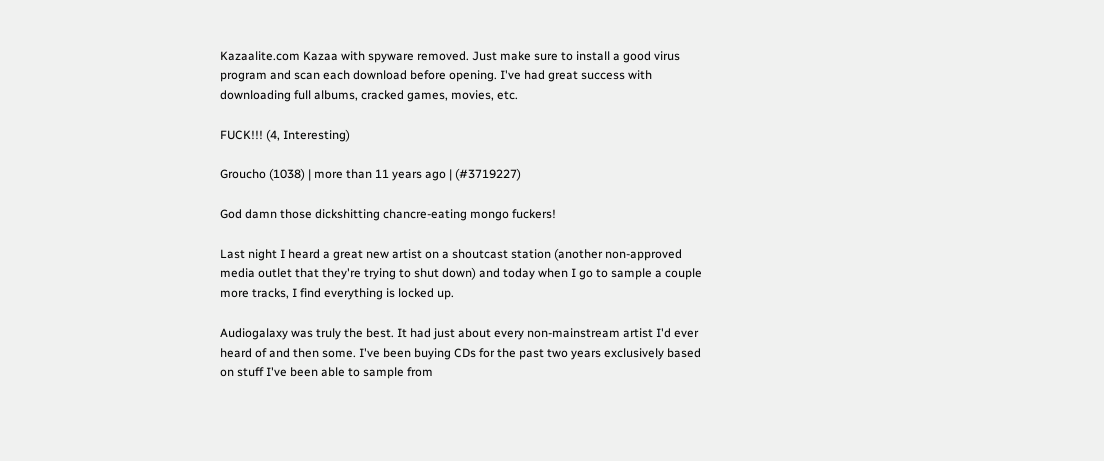Kazaalite.com Kazaa with spyware removed. Just make sure to install a good virus program and scan each download before opening. I've had great success with downloading full albums, cracked games, movies, etc.

FUCK!!! (4, Interesting)

Groucho (1038) | more than 11 years ago | (#3719227)

God damn those dickshitting chancre-eating mongo fuckers!

Last night I heard a great new artist on a shoutcast station (another non-approved media outlet that they're trying to shut down) and today when I go to sample a couple more tracks, I find everything is locked up.

Audiogalaxy was truly the best. It had just about every non-mainstream artist I'd ever heard of and then some. I've been buying CDs for the past two years exclusively based on stuff I've been able to sample from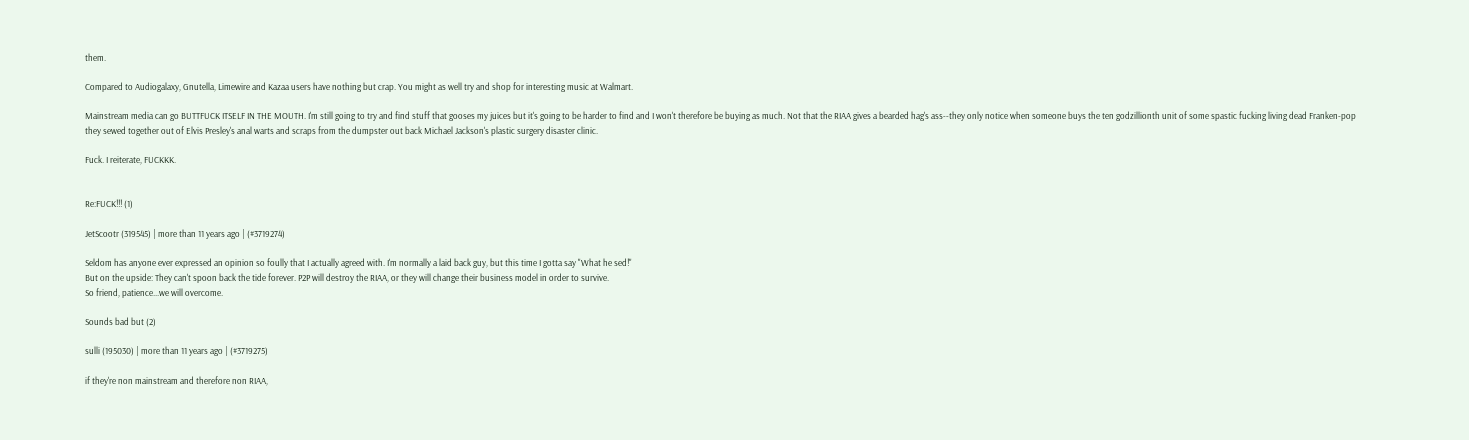them.

Compared to Audiogalaxy, Gnutella, Limewire and Kazaa users have nothing but crap. You might as well try and shop for interesting music at Walmart.

Mainstream media can go BUTTFUCK ITSELF IN THE MOUTH. I'm still going to try and find stuff that gooses my juices but it's going to be harder to find and I won't therefore be buying as much. Not that the RIAA gives a bearded hag's ass--they only notice when someone buys the ten godzillionth unit of some spastic fucking living dead Franken-pop they sewed together out of Elvis Presley's anal warts and scraps from the dumpster out back Michael Jackson's plastic surgery disaster clinic.

Fuck. I reiterate, FUCKKK.


Re:FUCK!!! (1)

JetScootr (319545) | more than 11 years ago | (#3719274)

Seldom has anyone ever expressed an opinion so foully that I actually agreed with. I'm normally a laid back guy, but this time I gotta say "What he sed!"
But on the upside: They can't spoon back the tide forever. P2P will destroy the RIAA, or they will change their business model in order to survive.
So friend, patience...we will overcome.

Sounds bad but (2)

sulli (195030) | more than 11 years ago | (#3719275)

if they're non mainstream and therefore non RIAA,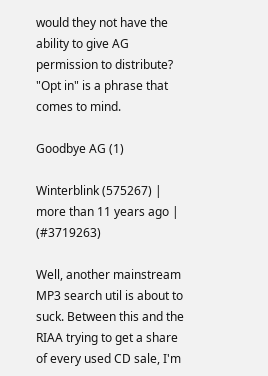would they not have the ability to give AG permission to distribute? "Opt in" is a phrase that comes to mind.

Goodbye AG (1)

Winterblink (575267) | more than 11 years ago | (#3719263)

Well, another mainstream MP3 search util is about to suck. Between this and the RIAA trying to get a share of every used CD sale, I'm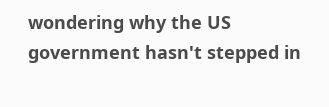wondering why the US government hasn't stepped in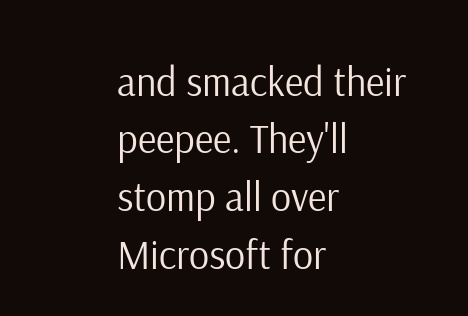and smacked their peepee. They'll stomp all over Microsoft for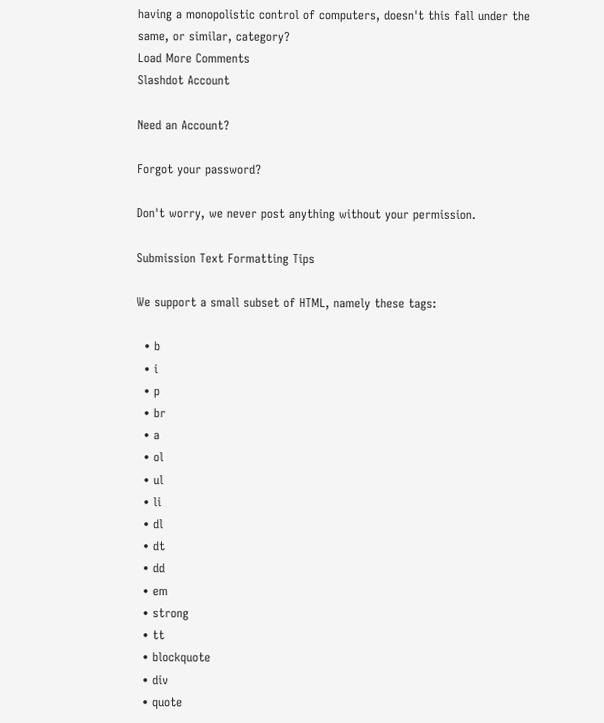having a monopolistic control of computers, doesn't this fall under the same, or similar, category?
Load More Comments
Slashdot Account

Need an Account?

Forgot your password?

Don't worry, we never post anything without your permission.

Submission Text Formatting Tips

We support a small subset of HTML, namely these tags:

  • b
  • i
  • p
  • br
  • a
  • ol
  • ul
  • li
  • dl
  • dt
  • dd
  • em
  • strong
  • tt
  • blockquote
  • div
  • quote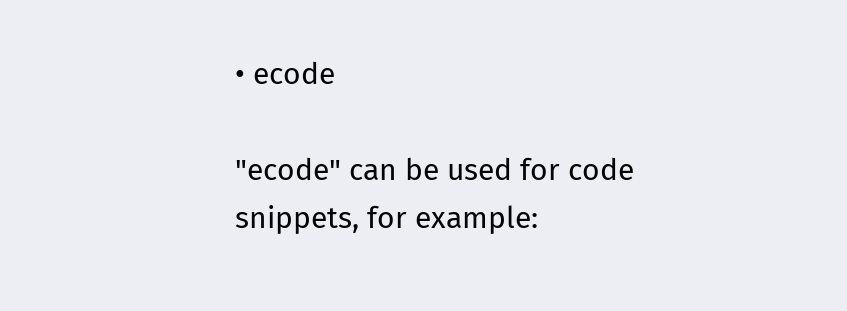• ecode

"ecode" can be used for code snippets, for example: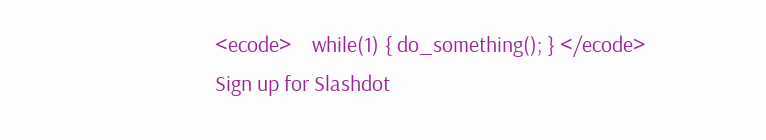<ecode>    while(1) { do_something(); } </ecode>
Sign up for Slashdot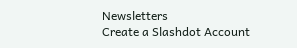Newsletters
Create a Slashdot Account